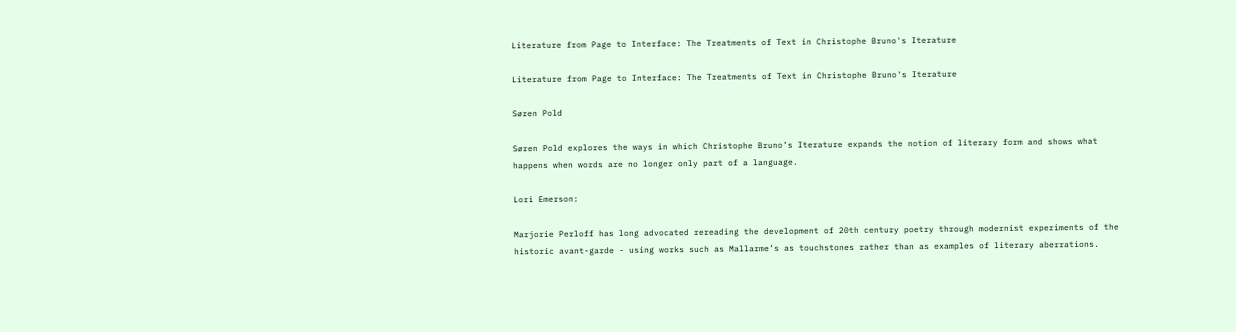Literature from Page to Interface: The Treatments of Text in Christophe Bruno's Iterature

Literature from Page to Interface: The Treatments of Text in Christophe Bruno's Iterature

Søren Pold

Søren Pold explores the ways in which Christophe Bruno’s Iterature expands the notion of literary form and shows what happens when words are no longer only part of a language.

Lori Emerson:

Marjorie Perloff has long advocated rereading the development of 20th century poetry through modernist experiments of the historic avant-garde - using works such as Mallarme’s as touchstones rather than as examples of literary aberrations.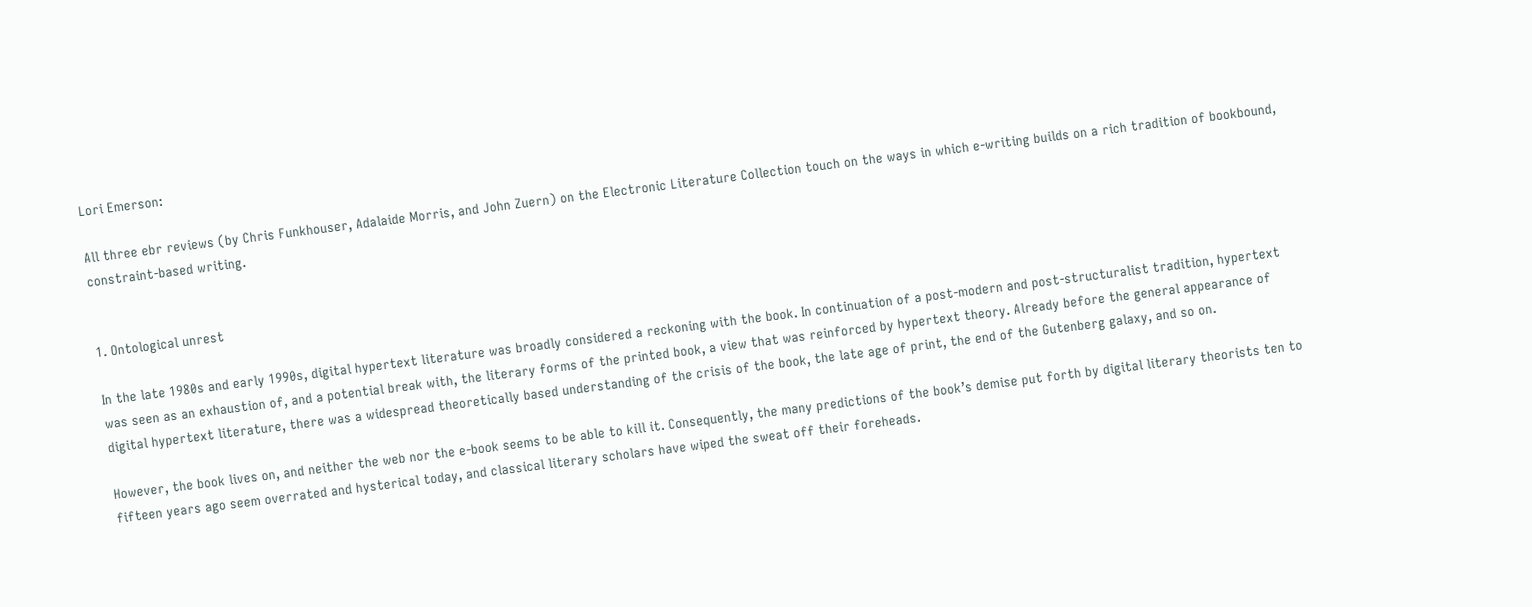Lori Emerson:

All three ebr reviews (by Chris Funkhouser, Adalaide Morris, and John Zuern) on the Electronic Literature Collection touch on the ways in which e-writing builds on a rich tradition of bookbound, constraint-based writing.


1. Ontological unrest

In the late 1980s and early 1990s, digital hypertext literature was broadly considered a reckoning with the book. In continuation of a post-modern and post-structuralist tradition, hypertext was seen as an exhaustion of, and a potential break with, the literary forms of the printed book, a view that was reinforced by hypertext theory. Already before the general appearance of digital hypertext literature, there was a widespread theoretically based understanding of the crisis of the book, the late age of print, the end of the Gutenberg galaxy, and so on.

However, the book lives on, and neither the web nor the e-book seems to be able to kill it. Consequently, the many predictions of the book’s demise put forth by digital literary theorists ten to fifteen years ago seem overrated and hysterical today, and classical literary scholars have wiped the sweat off their foreheads.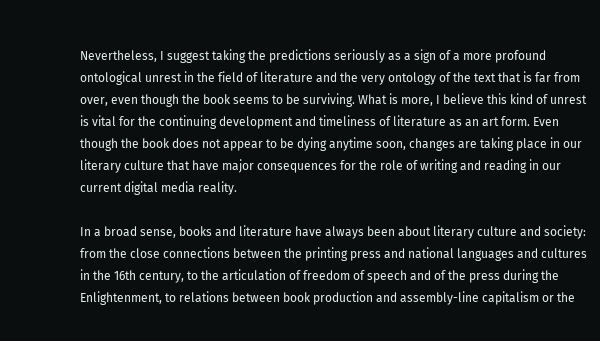Nevertheless, I suggest taking the predictions seriously as a sign of a more profound ontological unrest in the field of literature and the very ontology of the text that is far from over, even though the book seems to be surviving. What is more, I believe this kind of unrest is vital for the continuing development and timeliness of literature as an art form. Even though the book does not appear to be dying anytime soon, changes are taking place in our literary culture that have major consequences for the role of writing and reading in our current digital media reality.

In a broad sense, books and literature have always been about literary culture and society: from the close connections between the printing press and national languages and cultures in the 16th century, to the articulation of freedom of speech and of the press during the Enlightenment, to relations between book production and assembly-line capitalism or the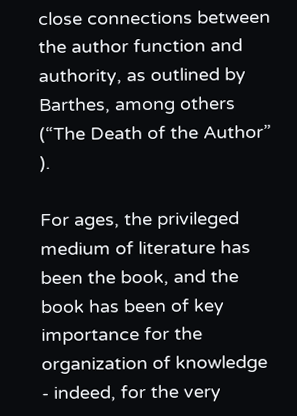close connections between the author function and authority, as outlined by Barthes, among others (“The Death of the Author” ).

For ages, the privileged medium of literature has been the book, and the book has been of key importance for the organization of knowledge - indeed, for the very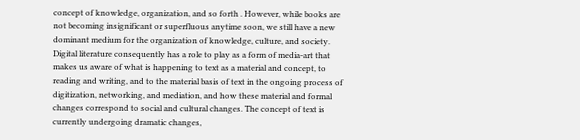concept of knowledge, organization, and so forth . However, while books are not becoming insignificant or superfluous anytime soon, we still have a new dominant medium for the organization of knowledge, culture, and society. Digital literature consequently has a role to play as a form of media-art that makes us aware of what is happening to text as a material and concept, to reading and writing, and to the material basis of text in the ongoing process of digitization, networking, and mediation, and how these material and formal changes correspond to social and cultural changes. The concept of text is currently undergoing dramatic changes,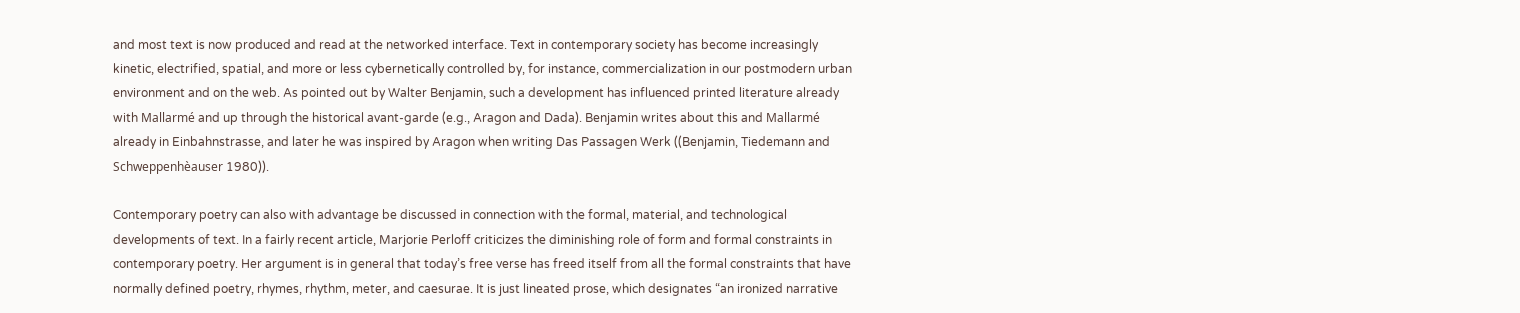and most text is now produced and read at the networked interface. Text in contemporary society has become increasingly kinetic, electrified, spatial, and more or less cybernetically controlled by, for instance, commercialization in our postmodern urban environment and on the web. As pointed out by Walter Benjamin, such a development has influenced printed literature already with Mallarmé and up through the historical avant-garde (e.g., Aragon and Dada). Benjamin writes about this and Mallarmé already in Einbahnstrasse, and later he was inspired by Aragon when writing Das Passagen Werk ((Benjamin, Tiedemann and Schweppenhèauser 1980)).

Contemporary poetry can also with advantage be discussed in connection with the formal, material, and technological developments of text. In a fairly recent article, Marjorie Perloff criticizes the diminishing role of form and formal constraints in contemporary poetry. Her argument is in general that today’s free verse has freed itself from all the formal constraints that have normally defined poetry, rhymes, rhythm, meter, and caesurae. It is just lineated prose, which designates “an ironized narrative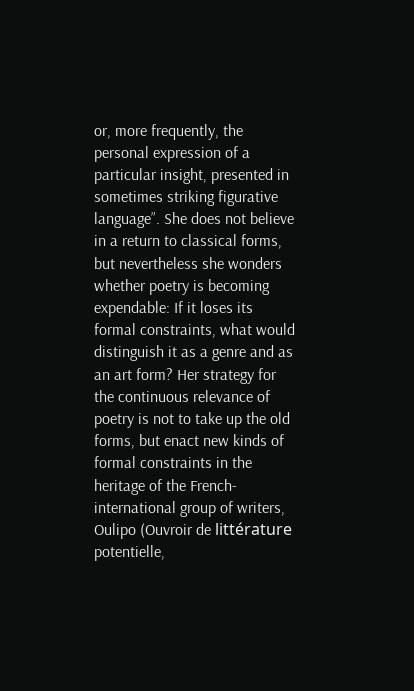or, more frequently, the personal expression of a particular insight, presented in sometimes striking figurative language”. She does not believe in a return to classical forms, but nevertheless she wonders whether poetry is becoming expendable: If it loses its formal constraints, what would distinguish it as a genre and as an art form? Her strategy for the continuous relevance of poetry is not to take up the old forms, but enact new kinds of formal constraints in the heritage of the French-international group of writers, Oulipo (Ouvroir de littérature potentielle,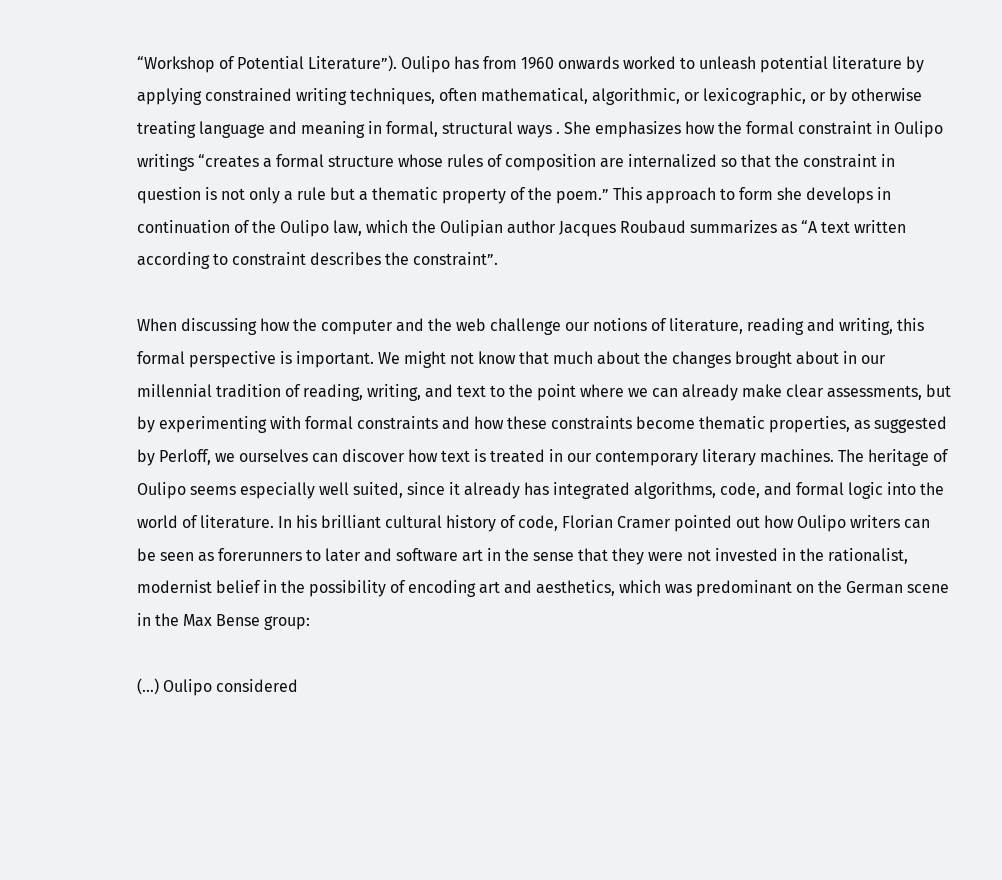“Workshop of Potential Literature”). Oulipo has from 1960 onwards worked to unleash potential literature by applying constrained writing techniques, often mathematical, algorithmic, or lexicographic, or by otherwise treating language and meaning in formal, structural ways . She emphasizes how the formal constraint in Oulipo writings “creates a formal structure whose rules of composition are internalized so that the constraint in question is not only a rule but a thematic property of the poem.” This approach to form she develops in continuation of the Oulipo law, which the Oulipian author Jacques Roubaud summarizes as “A text written according to constraint describes the constraint”.

When discussing how the computer and the web challenge our notions of literature, reading and writing, this formal perspective is important. We might not know that much about the changes brought about in our millennial tradition of reading, writing, and text to the point where we can already make clear assessments, but by experimenting with formal constraints and how these constraints become thematic properties, as suggested by Perloff, we ourselves can discover how text is treated in our contemporary literary machines. The heritage of Oulipo seems especially well suited, since it already has integrated algorithms, code, and formal logic into the world of literature. In his brilliant cultural history of code, Florian Cramer pointed out how Oulipo writers can be seen as forerunners to later and software art in the sense that they were not invested in the rationalist, modernist belief in the possibility of encoding art and aesthetics, which was predominant on the German scene in the Max Bense group:

(…) Oulipo considered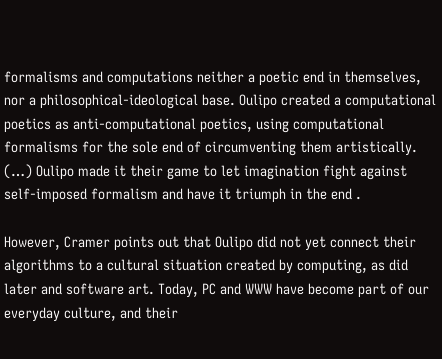formalisms and computations neither a poetic end in themselves, nor a philosophical-ideological base. Oulipo created a computational poetics as anti-computational poetics, using computational formalisms for the sole end of circumventing them artistically. (…) Oulipo made it their game to let imagination fight against self-imposed formalism and have it triumph in the end .

However, Cramer points out that Oulipo did not yet connect their algorithms to a cultural situation created by computing, as did later and software art. Today, PC and WWW have become part of our everyday culture, and their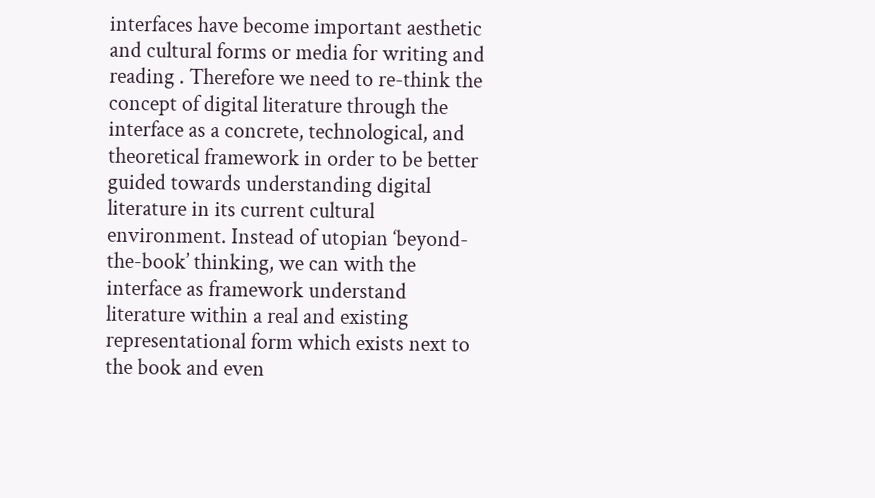interfaces have become important aesthetic and cultural forms or media for writing and reading . Therefore we need to re-think the concept of digital literature through the interface as a concrete, technological, and theoretical framework in order to be better guided towards understanding digital literature in its current cultural environment. Instead of utopian ‘beyond-the-book’ thinking, we can with the interface as framework understand literature within a real and existing representational form which exists next to the book and even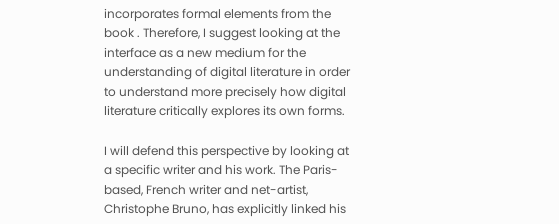incorporates formal elements from the book . Therefore, I suggest looking at the interface as a new medium for the understanding of digital literature in order to understand more precisely how digital literature critically explores its own forms.

I will defend this perspective by looking at a specific writer and his work. The Paris-based, French writer and net-artist, Christophe Bruno, has explicitly linked his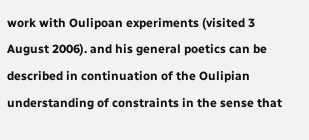work with Oulipoan experiments (visited 3 August 2006). and his general poetics can be described in continuation of the Oulipian understanding of constraints in the sense that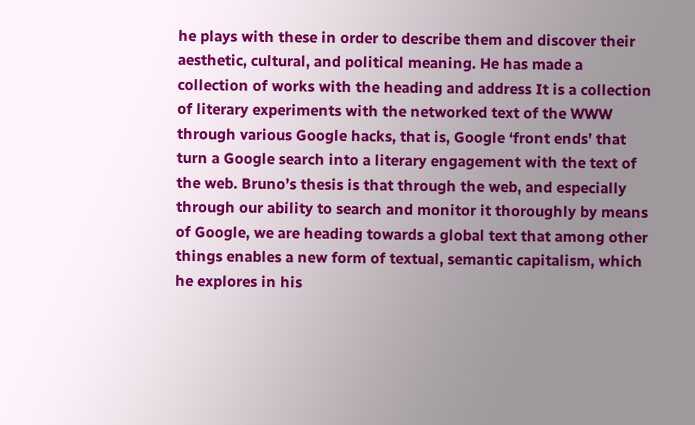he plays with these in order to describe them and discover their aesthetic, cultural, and political meaning. He has made a collection of works with the heading and address It is a collection of literary experiments with the networked text of the WWW through various Google hacks, that is, Google ‘front ends’ that turn a Google search into a literary engagement with the text of the web. Bruno’s thesis is that through the web, and especially through our ability to search and monitor it thoroughly by means of Google, we are heading towards a global text that among other things enables a new form of textual, semantic capitalism, which he explores in his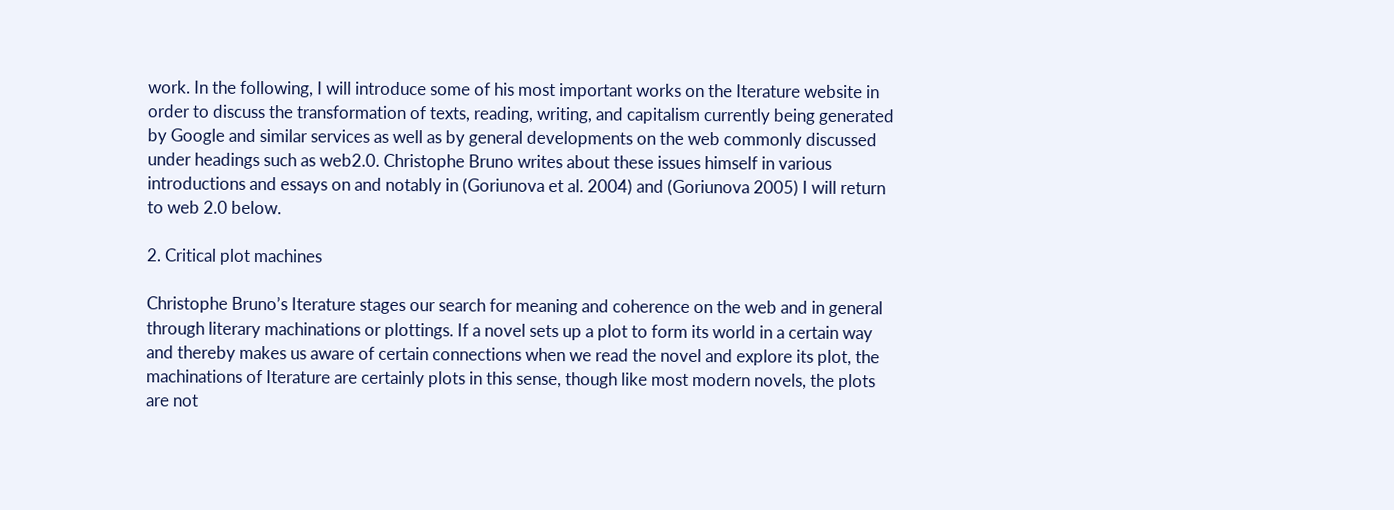work. In the following, I will introduce some of his most important works on the Iterature website in order to discuss the transformation of texts, reading, writing, and capitalism currently being generated by Google and similar services as well as by general developments on the web commonly discussed under headings such as web2.0. Christophe Bruno writes about these issues himself in various introductions and essays on and notably in (Goriunova et al. 2004) and (Goriunova 2005) I will return to web 2.0 below.

2. Critical plot machines

Christophe Bruno’s Iterature stages our search for meaning and coherence on the web and in general through literary machinations or plottings. If a novel sets up a plot to form its world in a certain way and thereby makes us aware of certain connections when we read the novel and explore its plot, the machinations of Iterature are certainly plots in this sense, though like most modern novels, the plots are not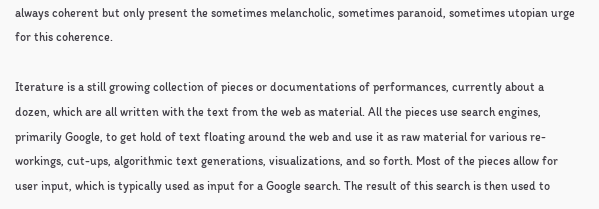always coherent but only present the sometimes melancholic, sometimes paranoid, sometimes utopian urge for this coherence.

Iterature is a still growing collection of pieces or documentations of performances, currently about a dozen, which are all written with the text from the web as material. All the pieces use search engines, primarily Google, to get hold of text floating around the web and use it as raw material for various re-workings, cut-ups, algorithmic text generations, visualizations, and so forth. Most of the pieces allow for user input, which is typically used as input for a Google search. The result of this search is then used to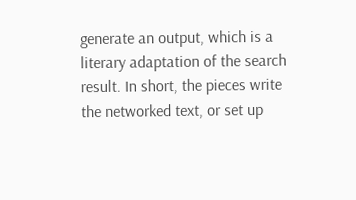generate an output, which is a literary adaptation of the search result. In short, the pieces write the networked text, or set up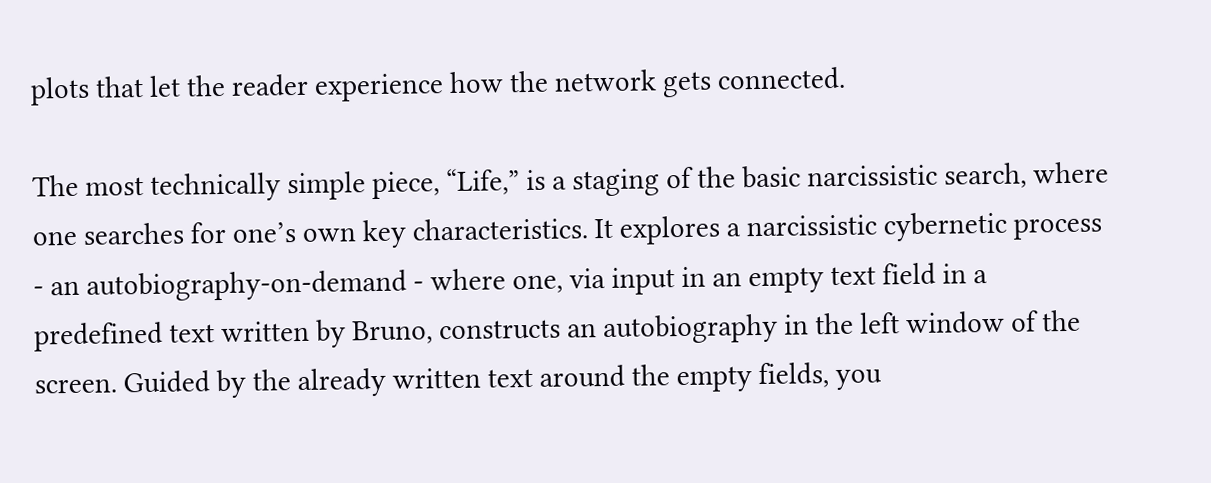plots that let the reader experience how the network gets connected.

The most technically simple piece, “Life,” is a staging of the basic narcissistic search, where one searches for one’s own key characteristics. It explores a narcissistic cybernetic process - an autobiography-on-demand - where one, via input in an empty text field in a predefined text written by Bruno, constructs an autobiography in the left window of the screen. Guided by the already written text around the empty fields, you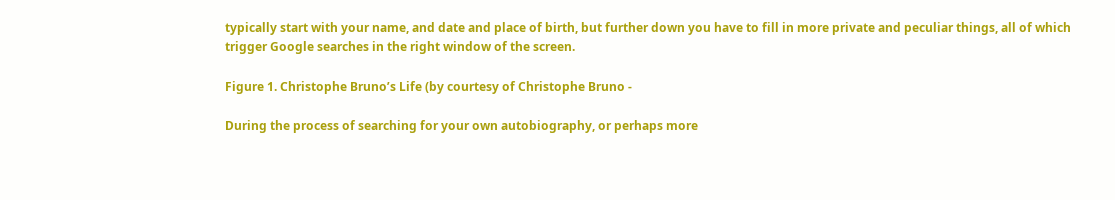typically start with your name, and date and place of birth, but further down you have to fill in more private and peculiar things, all of which trigger Google searches in the right window of the screen.

Figure 1. Christophe Bruno’s Life (by courtesy of Christophe Bruno -

During the process of searching for your own autobiography, or perhaps more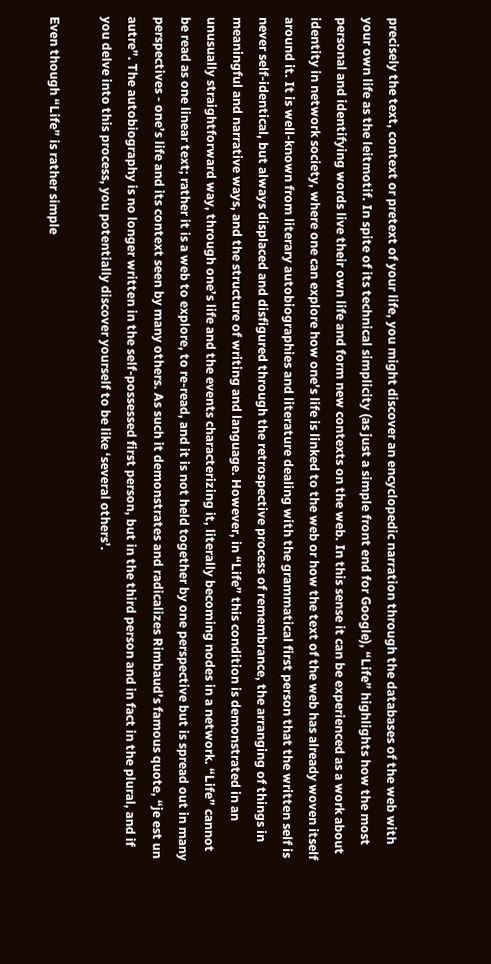precisely the text, context or pretext of your life, you might discover an encyclopedic narration through the databases of the web with your own life as the leitmotif. In spite of its technical simplicity (as just a simple front end for Google), “Life” highlights how the most personal and identifying words live their own life and form new contexts on the web. In this sense it can be experienced as a work about identity in network society, where one can explore how one’s life is linked to the web or how the text of the web has already woven itself around it. It is well-known from literary autobiographies and literature dealing with the grammatical first person that the written self is never self-identical, but always displaced and disfigured through the retrospective process of remembrance, the arranging of things in meaningful and narrative ways, and the structure of writing and language. However, in “Life” this condition is demonstrated in an unusually straightforward way, through one’s life and the events characterizing it, literally becoming nodes in a network. “Life” cannot be read as one linear text; rather it is a web to explore, to re-read, and it is not held together by one perspective but is spread out in many perspectives - one’s life and its context seen by many others. As such it demonstrates and radicalizes Rimbaud’s famous quote, “je est un autre”. The autobiography is no longer written in the self-possessed first person, but in the third person and in fact in the plural, and if you delve into this process, you potentially discover yourself to be like ‘several others’.

Even though “Life” is rather simple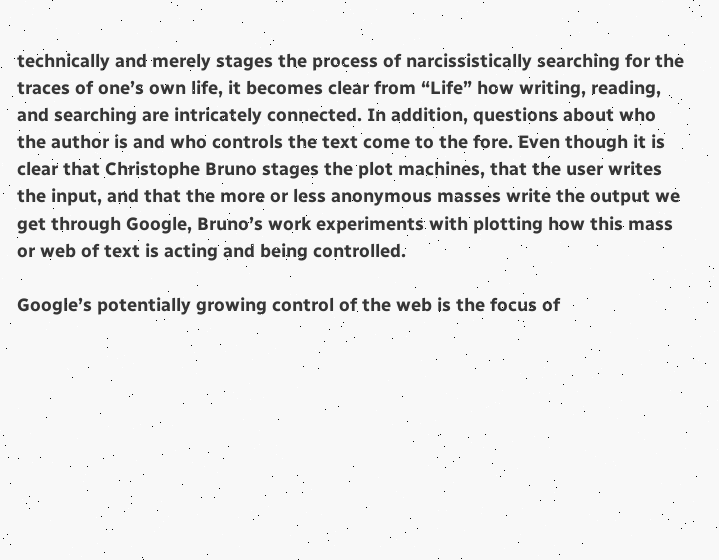technically and merely stages the process of narcissistically searching for the traces of one’s own life, it becomes clear from “Life” how writing, reading, and searching are intricately connected. In addition, questions about who the author is and who controls the text come to the fore. Even though it is clear that Christophe Bruno stages the plot machines, that the user writes the input, and that the more or less anonymous masses write the output we get through Google, Bruno’s work experiments with plotting how this mass or web of text is acting and being controlled.

Google’s potentially growing control of the web is the focus of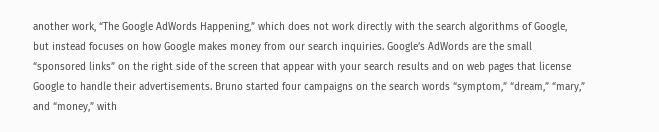another work, “The Google AdWords Happening,” which does not work directly with the search algorithms of Google, but instead focuses on how Google makes money from our search inquiries. Google’s AdWords are the small “sponsored links” on the right side of the screen that appear with your search results and on web pages that license Google to handle their advertisements. Bruno started four campaigns on the search words “symptom,” “dream,” “mary,” and “money,” with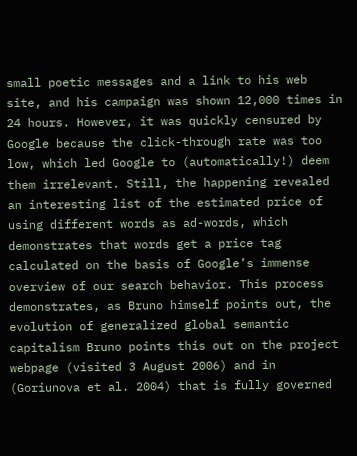small poetic messages and a link to his web site, and his campaign was shown 12,000 times in 24 hours. However, it was quickly censured by Google because the click-through rate was too low, which led Google to (automatically!) deem them irrelevant. Still, the happening revealed an interesting list of the estimated price of using different words as ad-words, which demonstrates that words get a price tag calculated on the basis of Google’s immense overview of our search behavior. This process demonstrates, as Bruno himself points out, the evolution of generalized global semantic capitalism Bruno points this out on the project webpage (visited 3 August 2006) and in (Goriunova et al. 2004) that is fully governed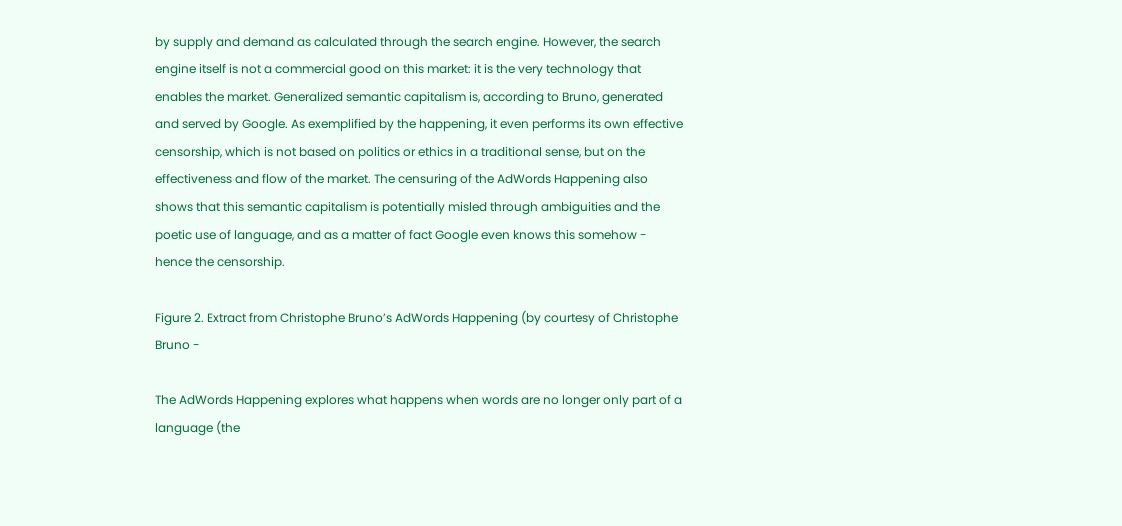by supply and demand as calculated through the search engine. However, the search engine itself is not a commercial good on this market: it is the very technology that enables the market. Generalized semantic capitalism is, according to Bruno, generated and served by Google. As exemplified by the happening, it even performs its own effective censorship, which is not based on politics or ethics in a traditional sense, but on the effectiveness and flow of the market. The censuring of the AdWords Happening also shows that this semantic capitalism is potentially misled through ambiguities and the poetic use of language, and as a matter of fact Google even knows this somehow - hence the censorship.

Figure 2. Extract from Christophe Bruno’s AdWords Happening (by courtesy of Christophe Bruno -

The AdWords Happening explores what happens when words are no longer only part of a language (the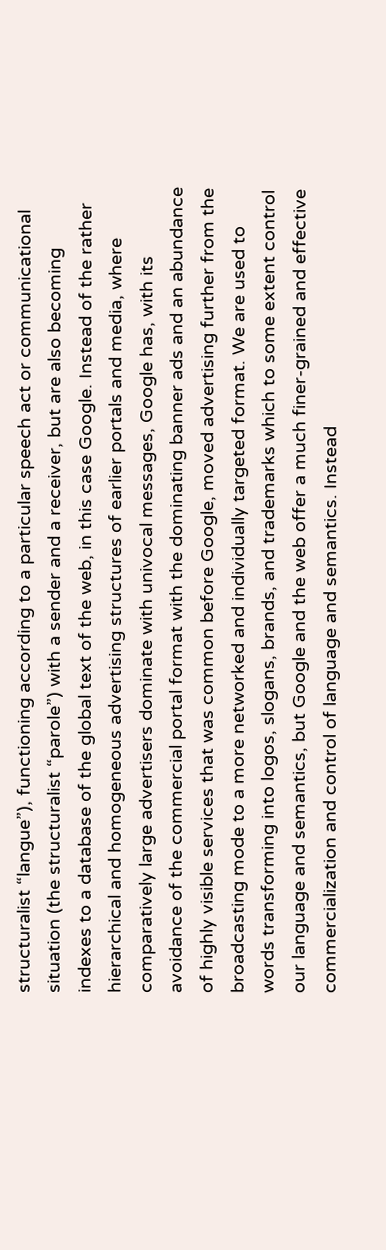structuralist “langue”), functioning according to a particular speech act or communicational situation (the structuralist “parole”) with a sender and a receiver, but are also becoming indexes to a database of the global text of the web, in this case Google. Instead of the rather hierarchical and homogeneous advertising structures of earlier portals and media, where comparatively large advertisers dominate with univocal messages, Google has, with its avoidance of the commercial portal format with the dominating banner ads and an abundance of highly visible services that was common before Google, moved advertising further from the broadcasting mode to a more networked and individually targeted format. We are used to words transforming into logos, slogans, brands, and trademarks which to some extent control our language and semantics, but Google and the web offer a much finer-grained and effective commercialization and control of language and semantics. Instead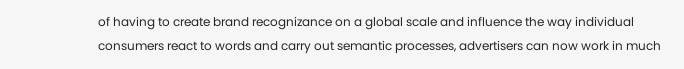of having to create brand recognizance on a global scale and influence the way individual consumers react to words and carry out semantic processes, advertisers can now work in much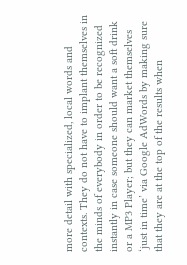more detail with specialized, local words and contexts. They do not have to implant themselves in the minds of everybody in order to be recognized instantly in case someone should want a soft drink or a MP3 Player; but they can market themselves ‘just in time’ via Google AdWords by making sure that they are at the top of the results when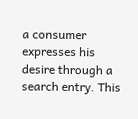a consumer expresses his desire through a search entry. This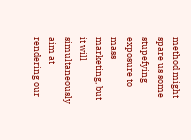method might spare us some stupefying exposure to mass marketing, but it will simultaneously aim at rendering our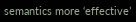semantics more ‘effective’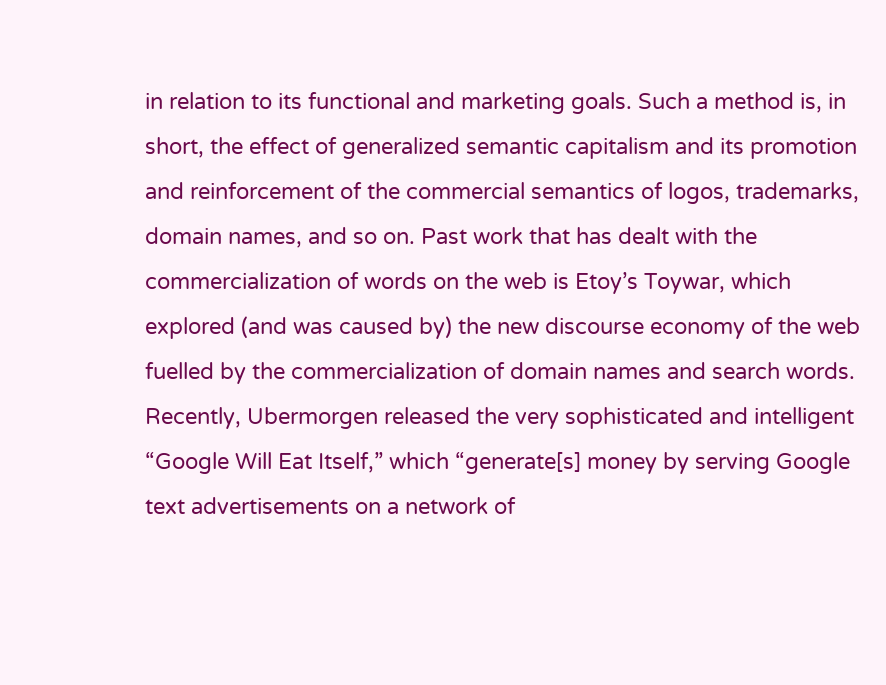in relation to its functional and marketing goals. Such a method is, in short, the effect of generalized semantic capitalism and its promotion and reinforcement of the commercial semantics of logos, trademarks, domain names, and so on. Past work that has dealt with the commercialization of words on the web is Etoy’s Toywar, which explored (and was caused by) the new discourse economy of the web fuelled by the commercialization of domain names and search words. Recently, Ubermorgen released the very sophisticated and intelligent “Google Will Eat Itself,” which “generate[s] money by serving Google text advertisements on a network of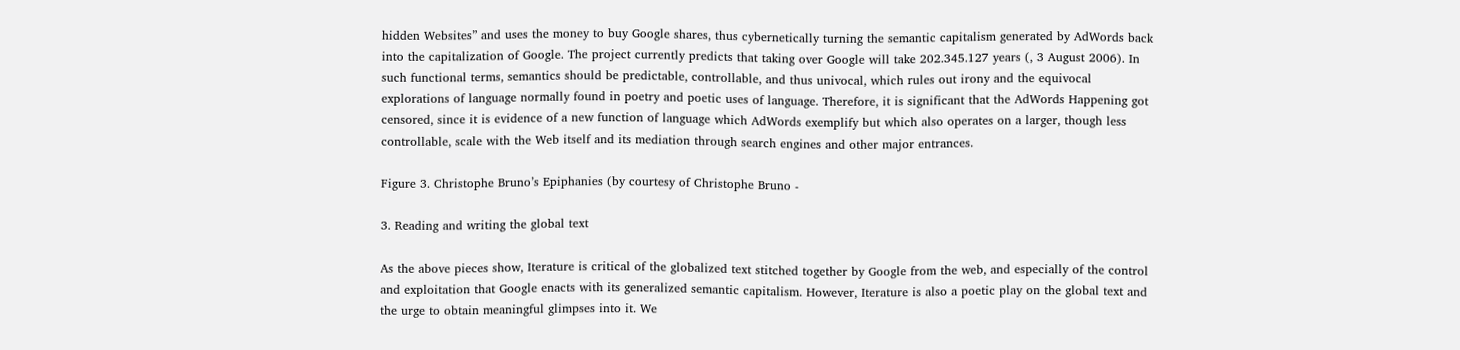hidden Websites” and uses the money to buy Google shares, thus cybernetically turning the semantic capitalism generated by AdWords back into the capitalization of Google. The project currently predicts that taking over Google will take 202.345.127 years (, 3 August 2006). In such functional terms, semantics should be predictable, controllable, and thus univocal, which rules out irony and the equivocal explorations of language normally found in poetry and poetic uses of language. Therefore, it is significant that the AdWords Happening got censored, since it is evidence of a new function of language which AdWords exemplify but which also operates on a larger, though less controllable, scale with the Web itself and its mediation through search engines and other major entrances.

Figure 3. Christophe Bruno’s Epiphanies (by courtesy of Christophe Bruno -

3. Reading and writing the global text

As the above pieces show, Iterature is critical of the globalized text stitched together by Google from the web, and especially of the control and exploitation that Google enacts with its generalized semantic capitalism. However, Iterature is also a poetic play on the global text and the urge to obtain meaningful glimpses into it. We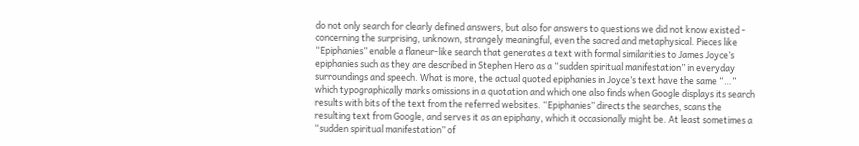do not only search for clearly defined answers, but also for answers to questions we did not know existed - concerning the surprising, unknown, strangely meaningful, even the sacred and metaphysical. Pieces like “Epiphanies” enable a flaneur-like search that generates a text with formal similarities to James Joyce’s epiphanies such as they are described in Stephen Hero as a “sudden spiritual manifestation” in everyday surroundings and speech. What is more, the actual quoted epiphanies in Joyce’s text have the same “…” which typographically marks omissions in a quotation and which one also finds when Google displays its search results with bits of the text from the referred websites. “Epiphanies” directs the searches, scans the resulting text from Google, and serves it as an epiphany, which it occasionally might be. At least sometimes a “sudden spiritual manifestation” of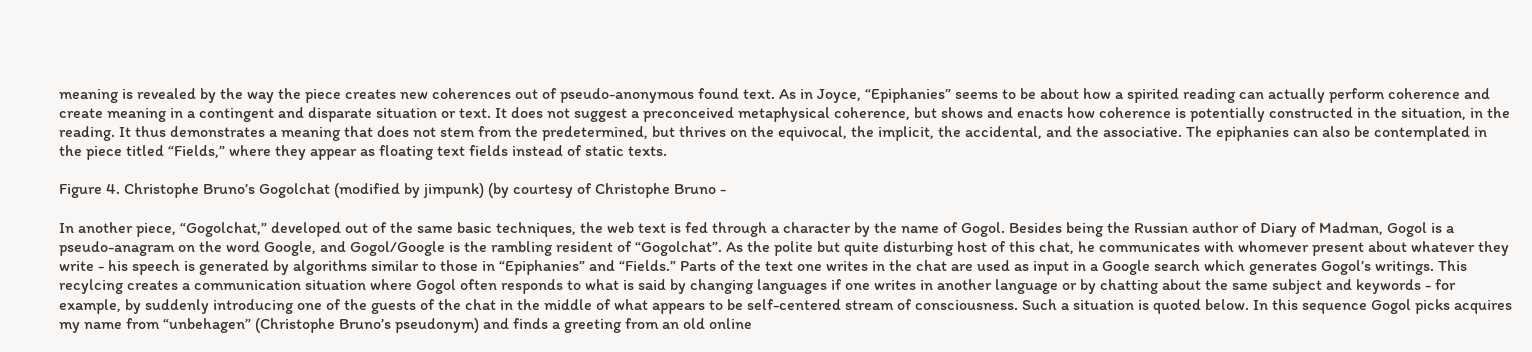meaning is revealed by the way the piece creates new coherences out of pseudo-anonymous found text. As in Joyce, “Epiphanies” seems to be about how a spirited reading can actually perform coherence and create meaning in a contingent and disparate situation or text. It does not suggest a preconceived metaphysical coherence, but shows and enacts how coherence is potentially constructed in the situation, in the reading. It thus demonstrates a meaning that does not stem from the predetermined, but thrives on the equivocal, the implicit, the accidental, and the associative. The epiphanies can also be contemplated in the piece titled “Fields,” where they appear as floating text fields instead of static texts.

Figure 4. Christophe Bruno’s Gogolchat (modified by jimpunk) (by courtesy of Christophe Bruno -

In another piece, “Gogolchat,” developed out of the same basic techniques, the web text is fed through a character by the name of Gogol. Besides being the Russian author of Diary of Madman, Gogol is a pseudo-anagram on the word Google, and Gogol/Google is the rambling resident of “Gogolchat”. As the polite but quite disturbing host of this chat, he communicates with whomever present about whatever they write - his speech is generated by algorithms similar to those in “Epiphanies” and “Fields.” Parts of the text one writes in the chat are used as input in a Google search which generates Gogol’s writings. This recylcing creates a communication situation where Gogol often responds to what is said by changing languages if one writes in another language or by chatting about the same subject and keywords - for example, by suddenly introducing one of the guests of the chat in the middle of what appears to be self-centered stream of consciousness. Such a situation is quoted below. In this sequence Gogol picks acquires my name from “unbehagen” (Christophe Bruno’s pseudonym) and finds a greeting from an old online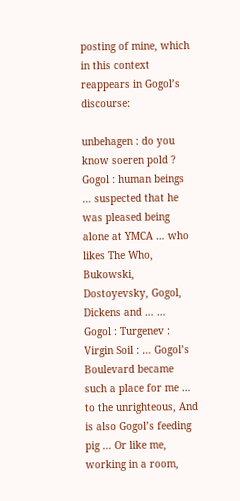posting of mine, which in this context reappears in Gogol’s discourse:

unbehagen : do you know soeren pold ?
Gogol : human beings … suspected that he was pleased being alone at YMCA … who likes The Who, Bukowski, Dostoyevsky, Gogol, Dickens and … …
Gogol : Turgenev : Virgin Soil : … Gogol’s Boulevard became such a place for me … to the unrighteous, And is also Gogol’s feeding pig … Or like me, working in a room,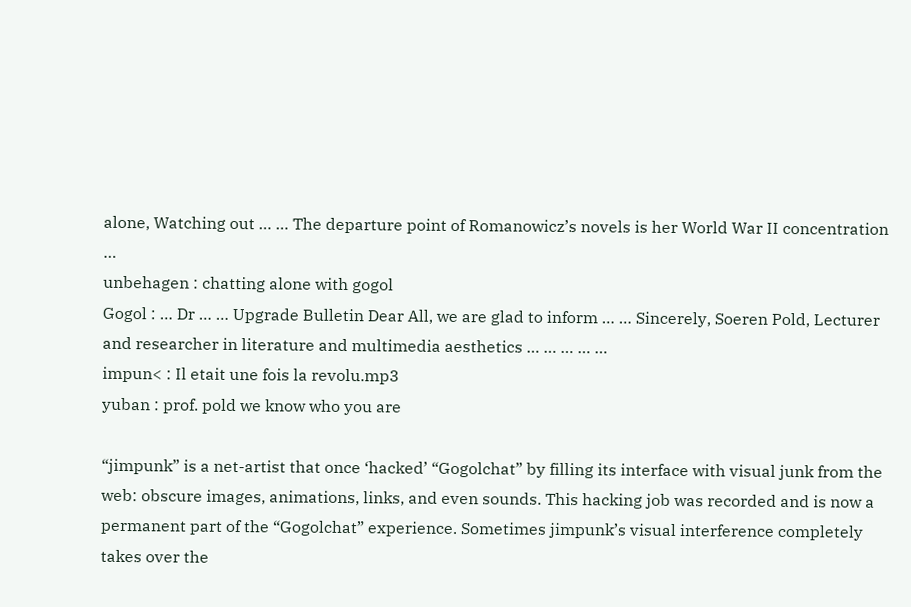alone, Watching out … … The departure point of Romanowicz’s novels is her World War II concentration …
unbehagen : chatting alone with gogol
Gogol : … Dr … … Upgrade Bulletin Dear All, we are glad to inform … … Sincerely, Soeren Pold, Lecturer and researcher in literature and multimedia aesthetics … … … … …
impun< : Il etait une fois la revolu.mp3
yuban : prof. pold we know who you are

“jimpunk” is a net-artist that once ‘hacked’ “Gogolchat” by filling its interface with visual junk from the web: obscure images, animations, links, and even sounds. This hacking job was recorded and is now a permanent part of the “Gogolchat” experience. Sometimes jimpunk’s visual interference completely takes over the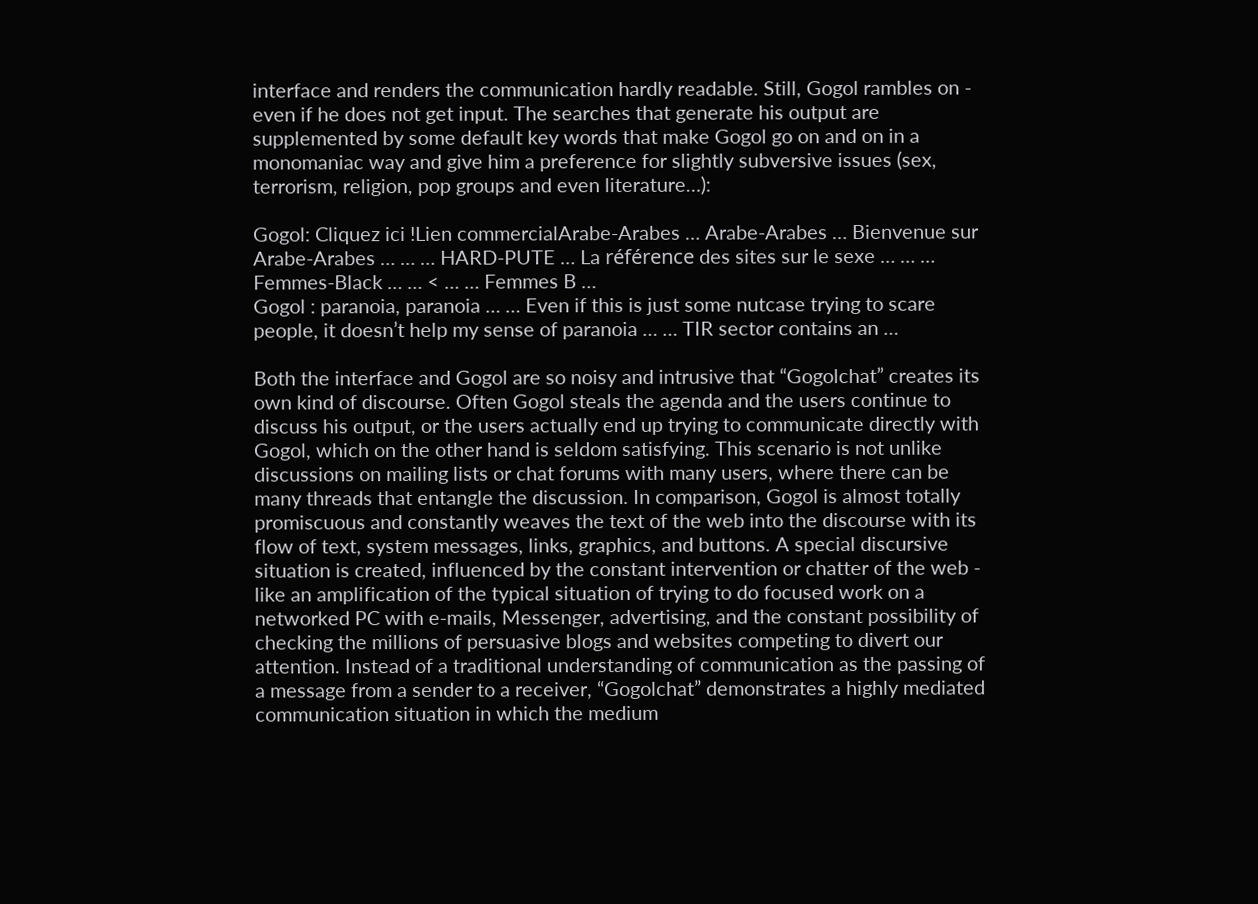interface and renders the communication hardly readable. Still, Gogol rambles on - even if he does not get input. The searches that generate his output are supplemented by some default key words that make Gogol go on and on in a monomaniac way and give him a preference for slightly subversive issues (sex, terrorism, religion, pop groups and even literature…):

Gogol: Cliquez ici !Lien commercialArabe-Arabes … Arabe-Arabes … Bienvenue sur Arabe-Arabes … … … HARD-PUTE … La référence des sites sur le sexe … … … Femmes-Black … … < … … Femmes B …
Gogol : paranoia, paranoia … … Even if this is just some nutcase trying to scare people, it doesn’t help my sense of paranoia … … TIR sector contains an …

Both the interface and Gogol are so noisy and intrusive that “Gogolchat” creates its own kind of discourse. Often Gogol steals the agenda and the users continue to discuss his output, or the users actually end up trying to communicate directly with Gogol, which on the other hand is seldom satisfying. This scenario is not unlike discussions on mailing lists or chat forums with many users, where there can be many threads that entangle the discussion. In comparison, Gogol is almost totally promiscuous and constantly weaves the text of the web into the discourse with its flow of text, system messages, links, graphics, and buttons. A special discursive situation is created, influenced by the constant intervention or chatter of the web - like an amplification of the typical situation of trying to do focused work on a networked PC with e-mails, Messenger, advertising, and the constant possibility of checking the millions of persuasive blogs and websites competing to divert our attention. Instead of a traditional understanding of communication as the passing of a message from a sender to a receiver, “Gogolchat” demonstrates a highly mediated communication situation in which the medium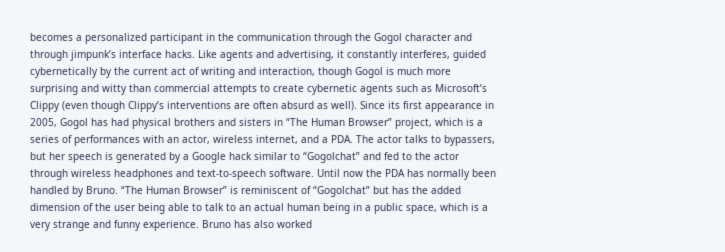becomes a personalized participant in the communication through the Gogol character and through jimpunk’s interface hacks. Like agents and advertising, it constantly interferes, guided cybernetically by the current act of writing and interaction, though Gogol is much more surprising and witty than commercial attempts to create cybernetic agents such as Microsoft’s Clippy (even though Clippy’s interventions are often absurd as well). Since its first appearance in 2005, Gogol has had physical brothers and sisters in “The Human Browser” project, which is a series of performances with an actor, wireless internet, and a PDA. The actor talks to bypassers, but her speech is generated by a Google hack similar to “Gogolchat” and fed to the actor through wireless headphones and text-to-speech software. Until now the PDA has normally been handled by Bruno. “The Human Browser” is reminiscent of “Gogolchat” but has the added dimension of the user being able to talk to an actual human being in a public space, which is a very strange and funny experience. Bruno has also worked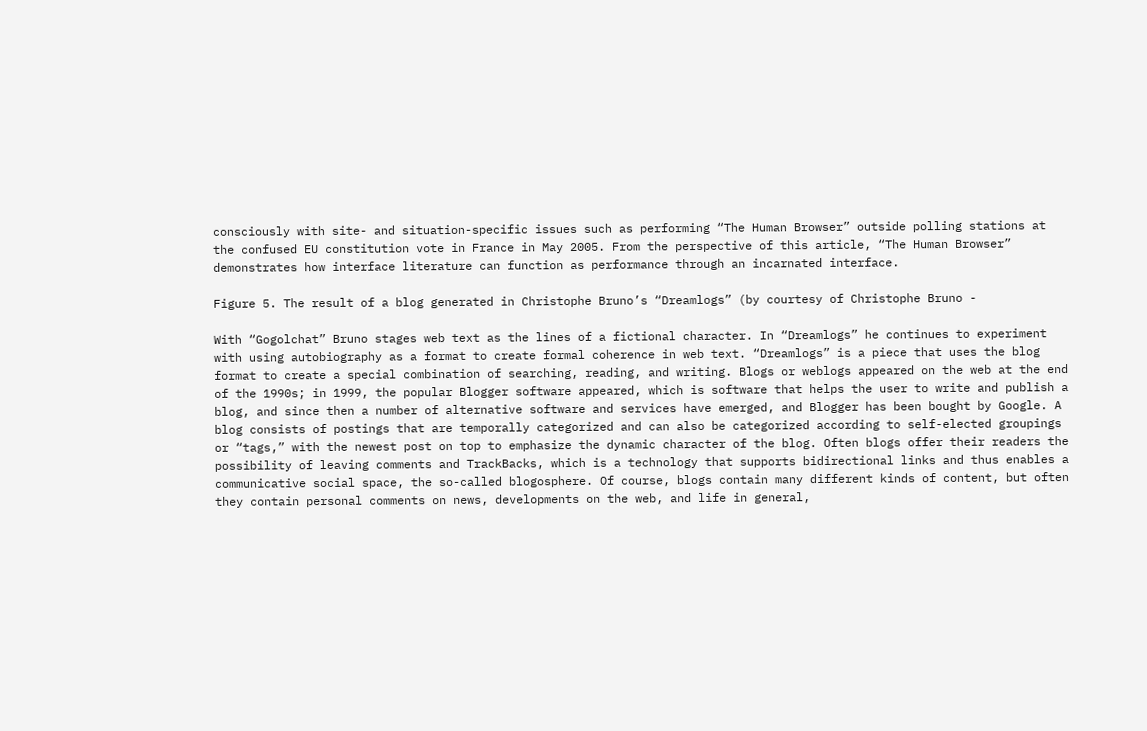consciously with site- and situation-specific issues such as performing “The Human Browser” outside polling stations at the confused EU constitution vote in France in May 2005. From the perspective of this article, “The Human Browser” demonstrates how interface literature can function as performance through an incarnated interface.

Figure 5. The result of a blog generated in Christophe Bruno’s “Dreamlogs” (by courtesy of Christophe Bruno -

With “Gogolchat” Bruno stages web text as the lines of a fictional character. In “Dreamlogs” he continues to experiment with using autobiography as a format to create formal coherence in web text. “Dreamlogs” is a piece that uses the blog format to create a special combination of searching, reading, and writing. Blogs or weblogs appeared on the web at the end of the 1990s; in 1999, the popular Blogger software appeared, which is software that helps the user to write and publish a blog, and since then a number of alternative software and services have emerged, and Blogger has been bought by Google. A blog consists of postings that are temporally categorized and can also be categorized according to self-elected groupings or “tags,” with the newest post on top to emphasize the dynamic character of the blog. Often blogs offer their readers the possibility of leaving comments and TrackBacks, which is a technology that supports bidirectional links and thus enables a communicative social space, the so-called blogosphere. Of course, blogs contain many different kinds of content, but often they contain personal comments on news, developments on the web, and life in general,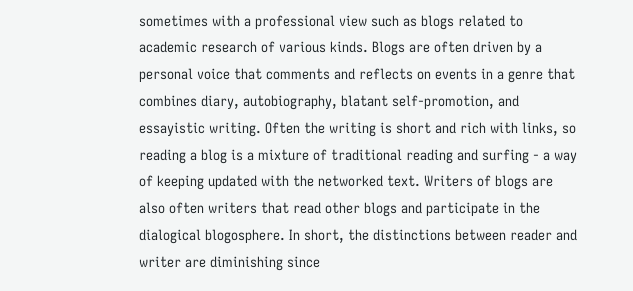sometimes with a professional view such as blogs related to academic research of various kinds. Blogs are often driven by a personal voice that comments and reflects on events in a genre that combines diary, autobiography, blatant self-promotion, and essayistic writing. Often the writing is short and rich with links, so reading a blog is a mixture of traditional reading and surfing - a way of keeping updated with the networked text. Writers of blogs are also often writers that read other blogs and participate in the dialogical blogosphere. In short, the distinctions between reader and writer are diminishing since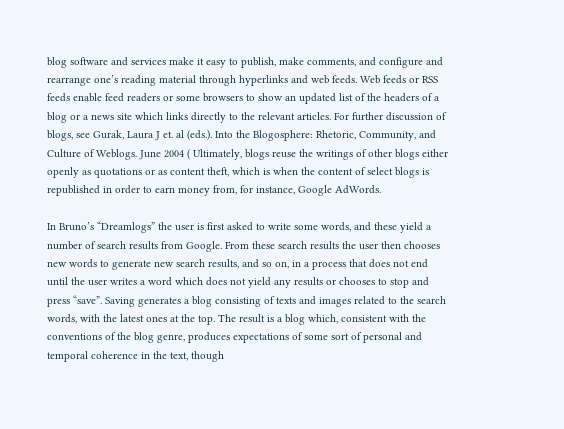blog software and services make it easy to publish, make comments, and configure and rearrange one’s reading material through hyperlinks and web feeds. Web feeds or RSS feeds enable feed readers or some browsers to show an updated list of the headers of a blog or a news site which links directly to the relevant articles. For further discussion of blogs, see Gurak, Laura J et. al (eds.). Into the Blogosphere: Rhetoric, Community, and Culture of Weblogs. June 2004 ( Ultimately, blogs reuse the writings of other blogs either openly as quotations or as content theft, which is when the content of select blogs is republished in order to earn money from, for instance, Google AdWords.

In Bruno’s “Dreamlogs” the user is first asked to write some words, and these yield a number of search results from Google. From these search results the user then chooses new words to generate new search results, and so on, in a process that does not end until the user writes a word which does not yield any results or chooses to stop and press “save”. Saving generates a blog consisting of texts and images related to the search words, with the latest ones at the top. The result is a blog which, consistent with the conventions of the blog genre, produces expectations of some sort of personal and temporal coherence in the text, though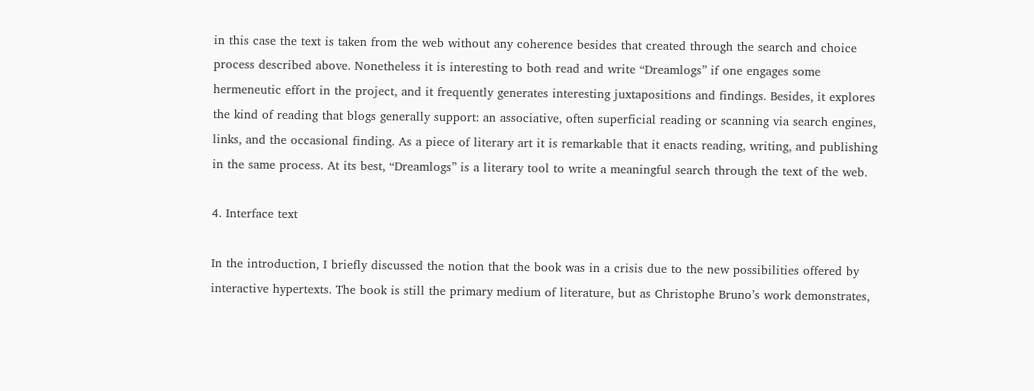in this case the text is taken from the web without any coherence besides that created through the search and choice process described above. Nonetheless it is interesting to both read and write “Dreamlogs” if one engages some hermeneutic effort in the project, and it frequently generates interesting juxtapositions and findings. Besides, it explores the kind of reading that blogs generally support: an associative, often superficial reading or scanning via search engines, links, and the occasional finding. As a piece of literary art it is remarkable that it enacts reading, writing, and publishing in the same process. At its best, “Dreamlogs” is a literary tool to write a meaningful search through the text of the web.

4. Interface text

In the introduction, I briefly discussed the notion that the book was in a crisis due to the new possibilities offered by interactive hypertexts. The book is still the primary medium of literature, but as Christophe Bruno’s work demonstrates,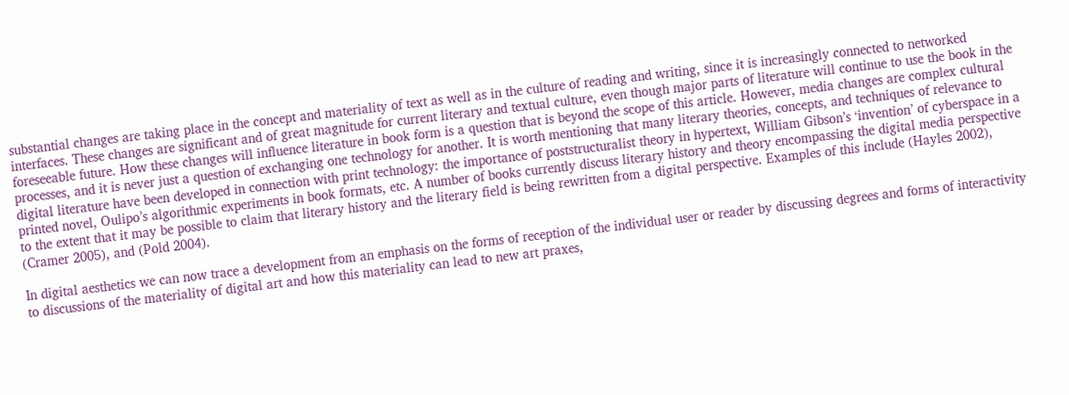substantial changes are taking place in the concept and materiality of text as well as in the culture of reading and writing, since it is increasingly connected to networked interfaces. These changes are significant and of great magnitude for current literary and textual culture, even though major parts of literature will continue to use the book in the foreseeable future. How these changes will influence literature in book form is a question that is beyond the scope of this article. However, media changes are complex cultural processes, and it is never just a question of exchanging one technology for another. It is worth mentioning that many literary theories, concepts, and techniques of relevance to digital literature have been developed in connection with print technology: the importance of poststructuralist theory in hypertext, William Gibson’s ‘invention’ of cyberspace in a printed novel, Oulipo’s algorithmic experiments in book formats, etc. A number of books currently discuss literary history and theory encompassing the digital media perspective to the extent that it may be possible to claim that literary history and the literary field is being rewritten from a digital perspective. Examples of this include (Hayles 2002), (Cramer 2005), and (Pold 2004).

In digital aesthetics we can now trace a development from an emphasis on the forms of reception of the individual user or reader by discussing degrees and forms of interactivity to discussions of the materiality of digital art and how this materiality can lead to new art praxes,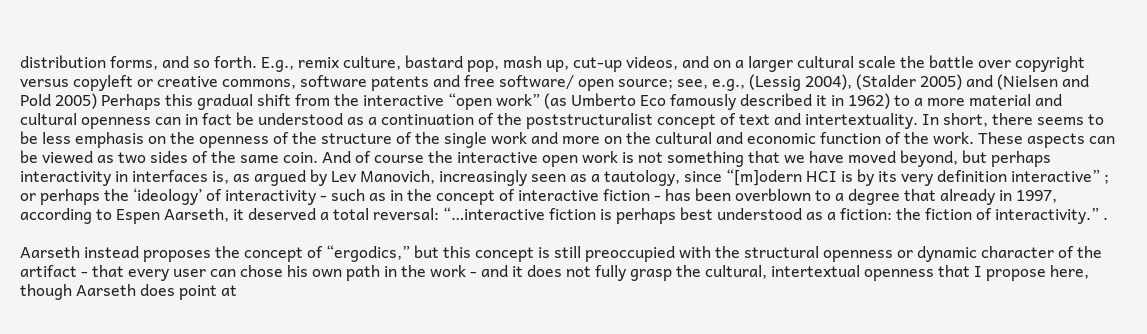distribution forms, and so forth. E.g., remix culture, bastard pop, mash up, cut-up videos, and on a larger cultural scale the battle over copyright versus copyleft or creative commons, software patents and free software/ open source; see, e.g., (Lessig 2004), (Stalder 2005) and (Nielsen and Pold 2005) Perhaps this gradual shift from the interactive “open work” (as Umberto Eco famously described it in 1962) to a more material and cultural openness can in fact be understood as a continuation of the poststructuralist concept of text and intertextuality. In short, there seems to be less emphasis on the openness of the structure of the single work and more on the cultural and economic function of the work. These aspects can be viewed as two sides of the same coin. And of course the interactive open work is not something that we have moved beyond, but perhaps interactivity in interfaces is, as argued by Lev Manovich, increasingly seen as a tautology, since “[m]odern HCI is by its very definition interactive” ; or perhaps the ‘ideology’ of interactivity - such as in the concept of interactive fiction - has been overblown to a degree that already in 1997, according to Espen Aarseth, it deserved a total reversal: “…interactive fiction is perhaps best understood as a fiction: the fiction of interactivity.” .

Aarseth instead proposes the concept of “ergodics,” but this concept is still preoccupied with the structural openness or dynamic character of the artifact - that every user can chose his own path in the work - and it does not fully grasp the cultural, intertextual openness that I propose here, though Aarseth does point at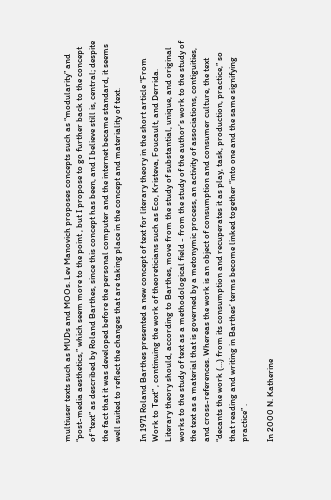multiuser texts such as MUDs and MOOs. Lev Manovich proposes concepts such as “modularity” and “post-media aesthetics,” which seem more to the point , but I propose to go further back to the concept of “text” as described by Roland Barthes, since this concept has been, and I believe still is, central; despite the fact that it was developed before the personal computer and the internet became standard, it seems well suited to reflect the changes that are taking place in the concept and materiality of text.

In 1971 Roland Barthes presented a new concept of text for literary theory in the short article “From Work to Text” , continuing the work of theoreticians such as Eco, Kristeva, Foucault, and Derrida. Literary theory should, according to Barthes, move from the study of substantial, unique, and original works to the study of text as a methodological field - from the study of the author’s work to the study of the text as a material that is governed by a metonymic process, an activity of associations, contiguities, and cross-references. Whereas the work is an object of consumption and consumer culture, the text “decants the work (…) from its consumption and recuperates it as play, task, production, practice,” so that reading and writing in Barthes’ terms become linked together “into one and the same signifying practice” .

In 2000 N. Katherine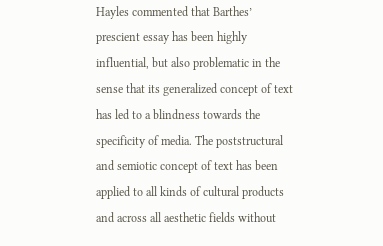Hayles commented that Barthes’ prescient essay has been highly influential, but also problematic in the sense that its generalized concept of text has led to a blindness towards the specificity of media. The poststructural and semiotic concept of text has been applied to all kinds of cultural products and across all aesthetic fields without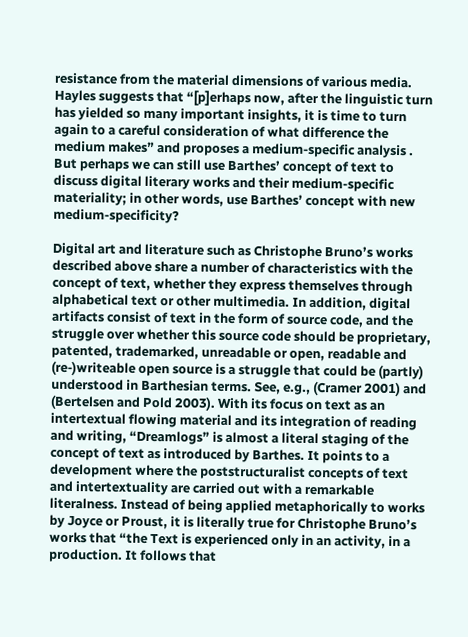resistance from the material dimensions of various media. Hayles suggests that “[p]erhaps now, after the linguistic turn has yielded so many important insights, it is time to turn again to a careful consideration of what difference the medium makes” and proposes a medium-specific analysis . But perhaps we can still use Barthes’ concept of text to discuss digital literary works and their medium-specific materiality; in other words, use Barthes’ concept with new medium-specificity?

Digital art and literature such as Christophe Bruno’s works described above share a number of characteristics with the concept of text, whether they express themselves through alphabetical text or other multimedia. In addition, digital artifacts consist of text in the form of source code, and the struggle over whether this source code should be proprietary, patented, trademarked, unreadable or open, readable and (re-)writeable open source is a struggle that could be (partly) understood in Barthesian terms. See, e.g., (Cramer 2001) and (Bertelsen and Pold 2003). With its focus on text as an intertextual flowing material and its integration of reading and writing, “Dreamlogs” is almost a literal staging of the concept of text as introduced by Barthes. It points to a development where the poststructuralist concepts of text and intertextuality are carried out with a remarkable literalness. Instead of being applied metaphorically to works by Joyce or Proust, it is literally true for Christophe Bruno’s works that “the Text is experienced only in an activity, in a production. It follows that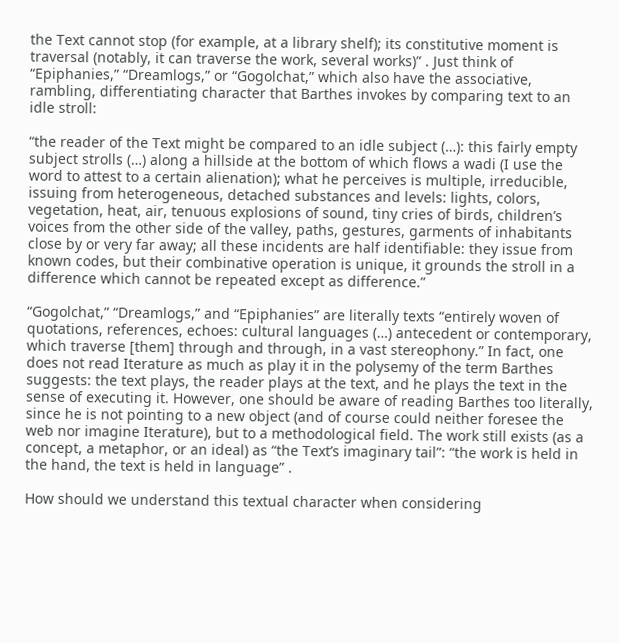the Text cannot stop (for example, at a library shelf); its constitutive moment is traversal (notably, it can traverse the work, several works)” . Just think of “Epiphanies,” “Dreamlogs,” or “Gogolchat,” which also have the associative, rambling, differentiating character that Barthes invokes by comparing text to an idle stroll:

“the reader of the Text might be compared to an idle subject (…): this fairly empty subject strolls (…) along a hillside at the bottom of which flows a wadi (I use the word to attest to a certain alienation); what he perceives is multiple, irreducible, issuing from heterogeneous, detached substances and levels: lights, colors, vegetation, heat, air, tenuous explosions of sound, tiny cries of birds, children’s voices from the other side of the valley, paths, gestures, garments of inhabitants close by or very far away; all these incidents are half identifiable: they issue from known codes, but their combinative operation is unique, it grounds the stroll in a difference which cannot be repeated except as difference.”

“Gogolchat,” “Dreamlogs,” and “Epiphanies” are literally texts “entirely woven of quotations, references, echoes: cultural languages (…) antecedent or contemporary, which traverse [them] through and through, in a vast stereophony.” In fact, one does not read Iterature as much as play it in the polysemy of the term Barthes suggests: the text plays, the reader plays at the text, and he plays the text in the sense of executing it. However, one should be aware of reading Barthes too literally, since he is not pointing to a new object (and of course could neither foresee the web nor imagine Iterature), but to a methodological field. The work still exists (as a concept, a metaphor, or an ideal) as “the Text’s imaginary tail”: “the work is held in the hand, the text is held in language” .

How should we understand this textual character when considering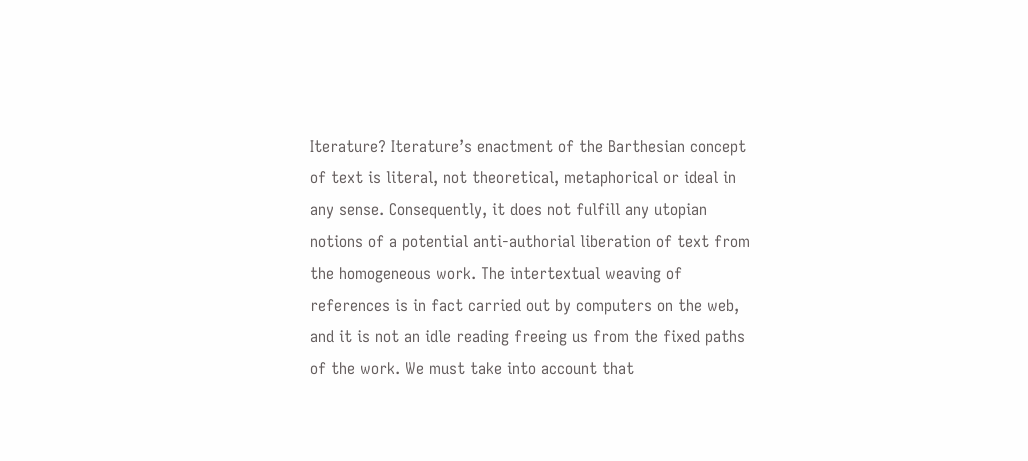Iterature? Iterature’s enactment of the Barthesian concept of text is literal, not theoretical, metaphorical or ideal in any sense. Consequently, it does not fulfill any utopian notions of a potential anti-authorial liberation of text from the homogeneous work. The intertextual weaving of references is in fact carried out by computers on the web, and it is not an idle reading freeing us from the fixed paths of the work. We must take into account that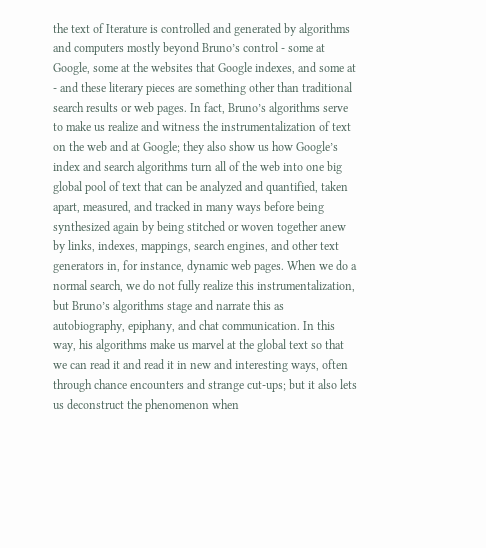the text of Iterature is controlled and generated by algorithms and computers mostly beyond Bruno’s control - some at Google, some at the websites that Google indexes, and some at - and these literary pieces are something other than traditional search results or web pages. In fact, Bruno’s algorithms serve to make us realize and witness the instrumentalization of text on the web and at Google; they also show us how Google’s index and search algorithms turn all of the web into one big global pool of text that can be analyzed and quantified, taken apart, measured, and tracked in many ways before being synthesized again by being stitched or woven together anew by links, indexes, mappings, search engines, and other text generators in, for instance, dynamic web pages. When we do a normal search, we do not fully realize this instrumentalization, but Bruno’s algorithms stage and narrate this as autobiography, epiphany, and chat communication. In this way, his algorithms make us marvel at the global text so that we can read it and read it in new and interesting ways, often through chance encounters and strange cut-ups; but it also lets us deconstruct the phenomenon when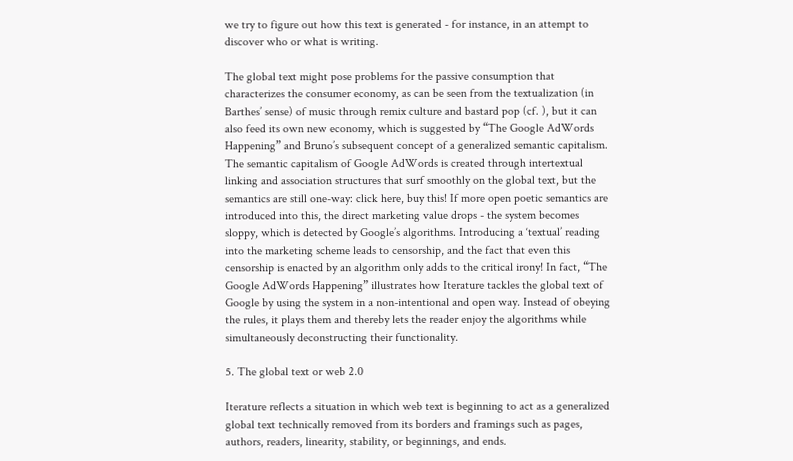we try to figure out how this text is generated - for instance, in an attempt to discover who or what is writing.

The global text might pose problems for the passive consumption that characterizes the consumer economy, as can be seen from the textualization (in Barthes’ sense) of music through remix culture and bastard pop (cf. ), but it can also feed its own new economy, which is suggested by “The Google AdWords Happening” and Bruno’s subsequent concept of a generalized semantic capitalism. The semantic capitalism of Google AdWords is created through intertextual linking and association structures that surf smoothly on the global text, but the semantics are still one-way: click here, buy this! If more open poetic semantics are introduced into this, the direct marketing value drops - the system becomes sloppy, which is detected by Google’s algorithms. Introducing a ‘textual’ reading into the marketing scheme leads to censorship, and the fact that even this censorship is enacted by an algorithm only adds to the critical irony! In fact, “The Google AdWords Happening” illustrates how Iterature tackles the global text of Google by using the system in a non-intentional and open way. Instead of obeying the rules, it plays them and thereby lets the reader enjoy the algorithms while simultaneously deconstructing their functionality.

5. The global text or web 2.0

Iterature reflects a situation in which web text is beginning to act as a generalized global text technically removed from its borders and framings such as pages, authors, readers, linearity, stability, or beginnings, and ends.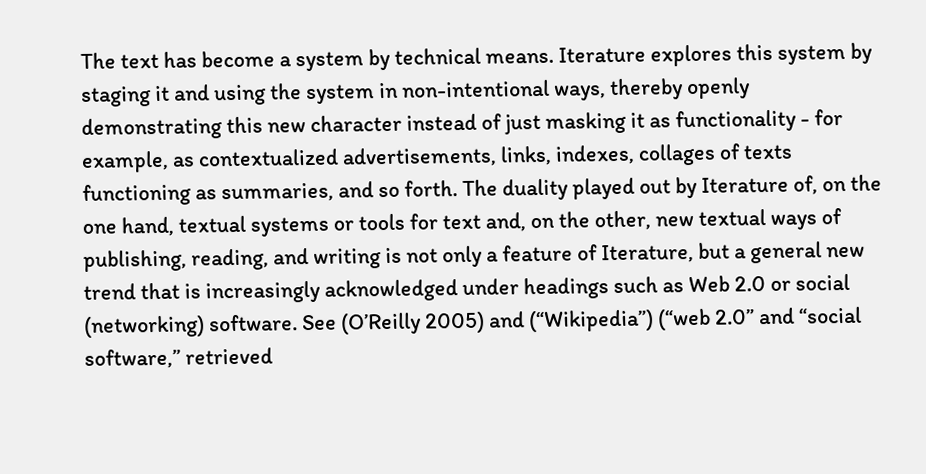The text has become a system by technical means. Iterature explores this system by staging it and using the system in non-intentional ways, thereby openly demonstrating this new character instead of just masking it as functionality - for example, as contextualized advertisements, links, indexes, collages of texts functioning as summaries, and so forth. The duality played out by Iterature of, on the one hand, textual systems or tools for text and, on the other, new textual ways of publishing, reading, and writing is not only a feature of Iterature, but a general new trend that is increasingly acknowledged under headings such as Web 2.0 or social (networking) software. See (O’Reilly 2005) and (“Wikipedia”) (“web 2.0” and “social software,” retrieved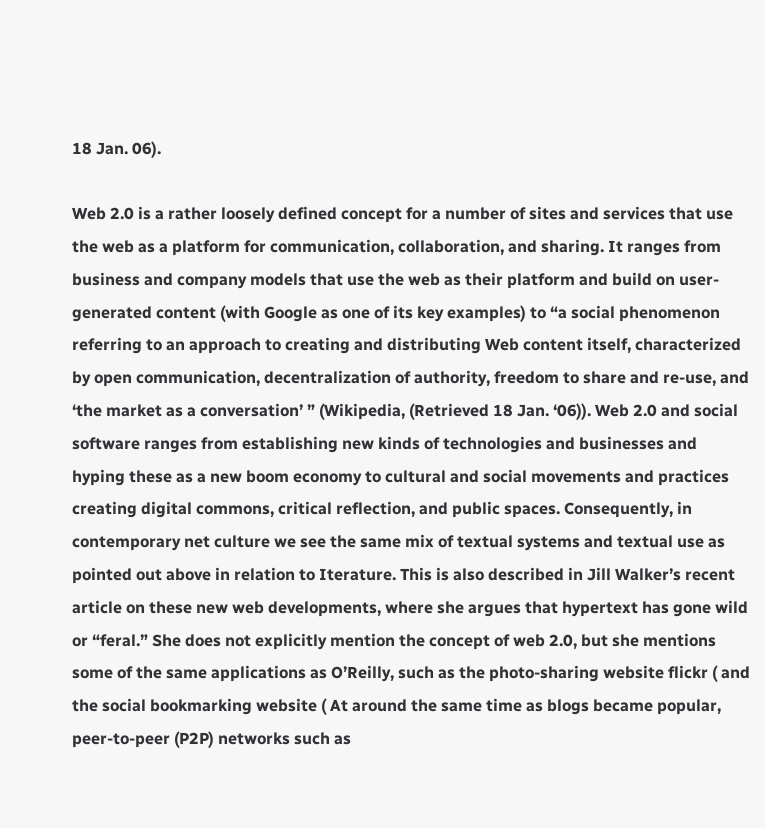18 Jan. 06).

Web 2.0 is a rather loosely defined concept for a number of sites and services that use the web as a platform for communication, collaboration, and sharing. It ranges from business and company models that use the web as their platform and build on user-generated content (with Google as one of its key examples) to “a social phenomenon referring to an approach to creating and distributing Web content itself, characterized by open communication, decentralization of authority, freedom to share and re-use, and ‘the market as a conversation’ ” (Wikipedia, (Retrieved 18 Jan. ‘06)). Web 2.0 and social software ranges from establishing new kinds of technologies and businesses and hyping these as a new boom economy to cultural and social movements and practices creating digital commons, critical reflection, and public spaces. Consequently, in contemporary net culture we see the same mix of textual systems and textual use as pointed out above in relation to Iterature. This is also described in Jill Walker’s recent article on these new web developments, where she argues that hypertext has gone wild or “feral.” She does not explicitly mention the concept of web 2.0, but she mentions some of the same applications as O’Reilly, such as the photo-sharing website flickr ( and the social bookmarking website ( At around the same time as blogs became popular, peer-to-peer (P2P) networks such as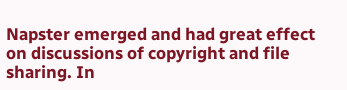Napster emerged and had great effect on discussions of copyright and file sharing. In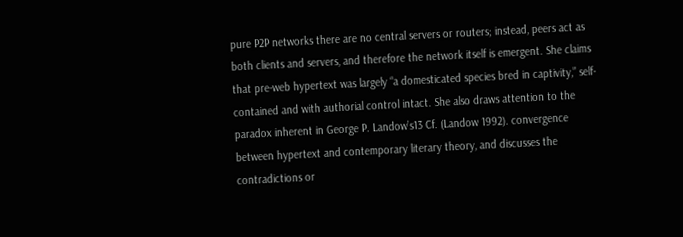pure P2P networks there are no central servers or routers; instead, peers act as both clients and servers, and therefore the network itself is emergent. She claims that pre-web hypertext was largely “a domesticated species bred in captivity,” self-contained and with authorial control intact. She also draws attention to the paradox inherent in George P. Landow’s13 Cf. (Landow 1992). convergence between hypertext and contemporary literary theory, and discusses the contradictions or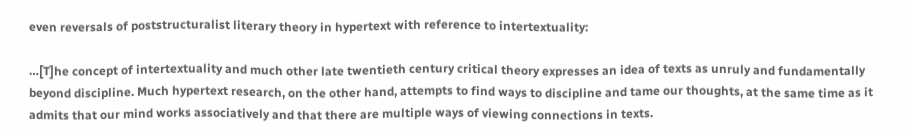even reversals of poststructuralist literary theory in hypertext with reference to intertextuality:

…[T]he concept of intertextuality and much other late twentieth century critical theory expresses an idea of texts as unruly and fundamentally beyond discipline. Much hypertext research, on the other hand, attempts to find ways to discipline and tame our thoughts, at the same time as it admits that our mind works associatively and that there are multiple ways of viewing connections in texts.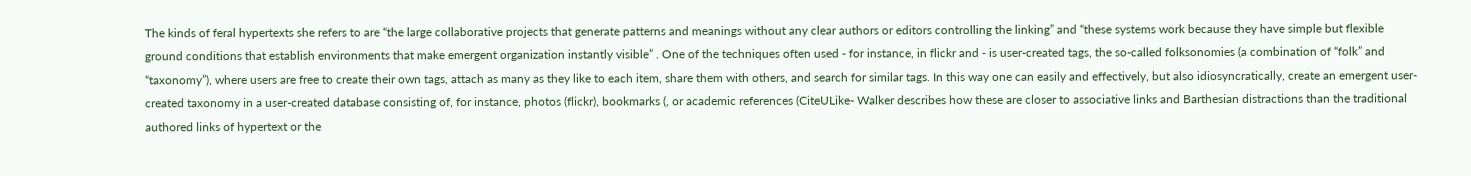The kinds of feral hypertexts she refers to are “the large collaborative projects that generate patterns and meanings without any clear authors or editors controlling the linking” and “these systems work because they have simple but flexible ground conditions that establish environments that make emergent organization instantly visible” . One of the techniques often used - for instance, in flickr and - is user-created tags, the so-called folksonomies (a combination of “folk” and “taxonomy”), where users are free to create their own tags, attach as many as they like to each item, share them with others, and search for similar tags. In this way one can easily and effectively, but also idiosyncratically, create an emergent user-created taxonomy in a user-created database consisting of, for instance, photos (flickr), bookmarks (, or academic references (CiteULike- Walker describes how these are closer to associative links and Barthesian distractions than the traditional authored links of hypertext or the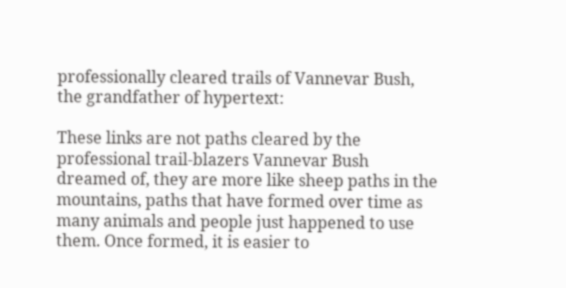professionally cleared trails of Vannevar Bush, the grandfather of hypertext:

These links are not paths cleared by the professional trail-blazers Vannevar Bush dreamed of, they are more like sheep paths in the mountains, paths that have formed over time as many animals and people just happened to use them. Once formed, it is easier to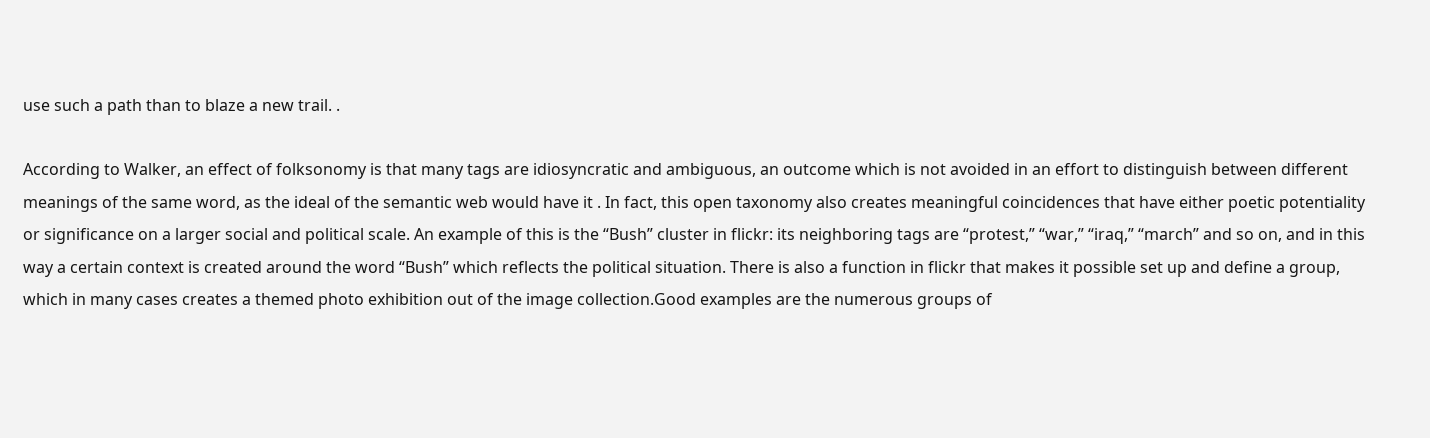use such a path than to blaze a new trail. .

According to Walker, an effect of folksonomy is that many tags are idiosyncratic and ambiguous, an outcome which is not avoided in an effort to distinguish between different meanings of the same word, as the ideal of the semantic web would have it . In fact, this open taxonomy also creates meaningful coincidences that have either poetic potentiality or significance on a larger social and political scale. An example of this is the “Bush” cluster in flickr: its neighboring tags are “protest,” “war,” “iraq,” “march” and so on, and in this way a certain context is created around the word “Bush” which reflects the political situation. There is also a function in flickr that makes it possible set up and define a group, which in many cases creates a themed photo exhibition out of the image collection.Good examples are the numerous groups of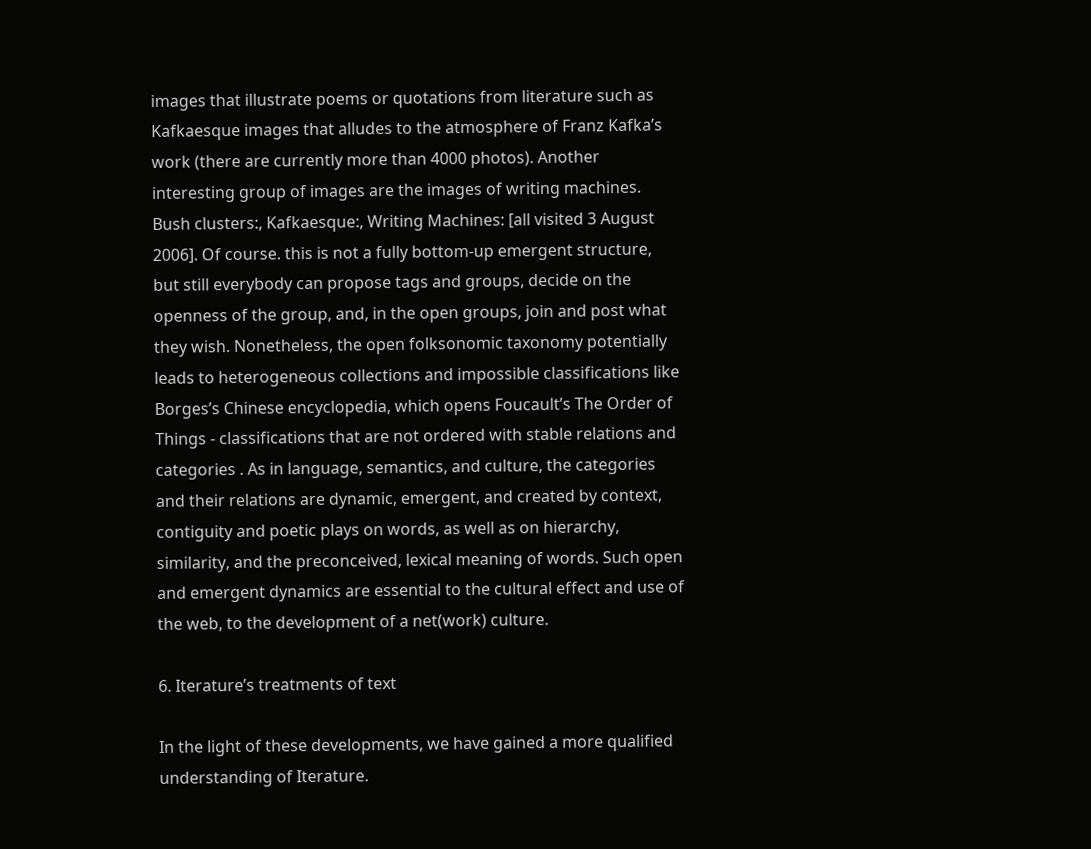images that illustrate poems or quotations from literature such as Kafkaesque images that alludes to the atmosphere of Franz Kafka’s work (there are currently more than 4000 photos). Another interesting group of images are the images of writing machines. Bush clusters:, Kafkaesque:, Writing Machines: [all visited 3 August 2006]. Of course. this is not a fully bottom-up emergent structure, but still everybody can propose tags and groups, decide on the openness of the group, and, in the open groups, join and post what they wish. Nonetheless, the open folksonomic taxonomy potentially leads to heterogeneous collections and impossible classifications like Borges’s Chinese encyclopedia, which opens Foucault’s The Order of Things - classifications that are not ordered with stable relations and categories . As in language, semantics, and culture, the categories and their relations are dynamic, emergent, and created by context, contiguity and poetic plays on words, as well as on hierarchy, similarity, and the preconceived, lexical meaning of words. Such open and emergent dynamics are essential to the cultural effect and use of the web, to the development of a net(work) culture.

6. Iterature’s treatments of text

In the light of these developments, we have gained a more qualified understanding of Iterature.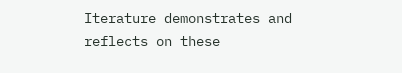Iterature demonstrates and reflects on these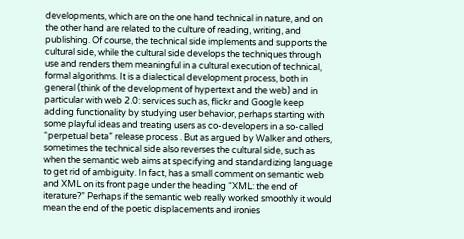developments, which are on the one hand technical in nature, and on the other hand are related to the culture of reading, writing, and publishing. Of course, the technical side implements and supports the cultural side, while the cultural side develops the techniques through use and renders them meaningful in a cultural execution of technical, formal algorithms. It is a dialectical development process, both in general (think of the development of hypertext and the web) and in particular with web 2.0: services such as, flickr and Google keep adding functionality by studying user behavior, perhaps starting with some playful ideas and treating users as co-developers in a so-called “perpetual beta” release process . But as argued by Walker and others, sometimes the technical side also reverses the cultural side, such as when the semantic web aims at specifying and standardizing language to get rid of ambiguity. In fact, has a small comment on semantic web and XML on its front page under the heading “XML: the end of iterature?” Perhaps if the semantic web really worked smoothly it would mean the end of the poetic displacements and ironies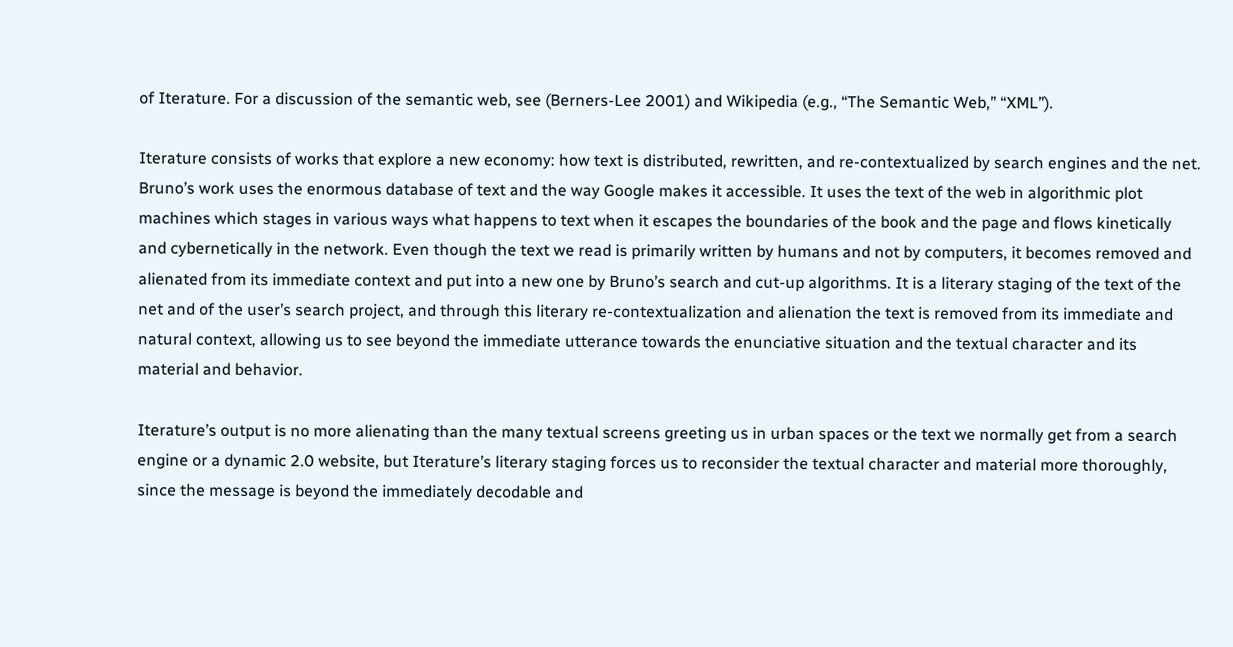of Iterature. For a discussion of the semantic web, see (Berners-Lee 2001) and Wikipedia (e.g., “The Semantic Web,” “XML”).

Iterature consists of works that explore a new economy: how text is distributed, rewritten, and re-contextualized by search engines and the net. Bruno’s work uses the enormous database of text and the way Google makes it accessible. It uses the text of the web in algorithmic plot machines which stages in various ways what happens to text when it escapes the boundaries of the book and the page and flows kinetically and cybernetically in the network. Even though the text we read is primarily written by humans and not by computers, it becomes removed and alienated from its immediate context and put into a new one by Bruno’s search and cut-up algorithms. It is a literary staging of the text of the net and of the user’s search project, and through this literary re-contextualization and alienation the text is removed from its immediate and natural context, allowing us to see beyond the immediate utterance towards the enunciative situation and the textual character and its material and behavior.

Iterature’s output is no more alienating than the many textual screens greeting us in urban spaces or the text we normally get from a search engine or a dynamic 2.0 website, but Iterature’s literary staging forces us to reconsider the textual character and material more thoroughly, since the message is beyond the immediately decodable and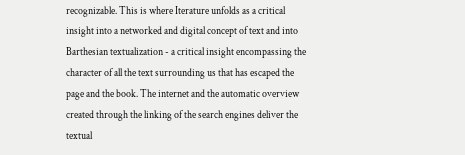recognizable. This is where Iterature unfolds as a critical insight into a networked and digital concept of text and into Barthesian textualization - a critical insight encompassing the character of all the text surrounding us that has escaped the page and the book. The internet and the automatic overview created through the linking of the search engines deliver the textual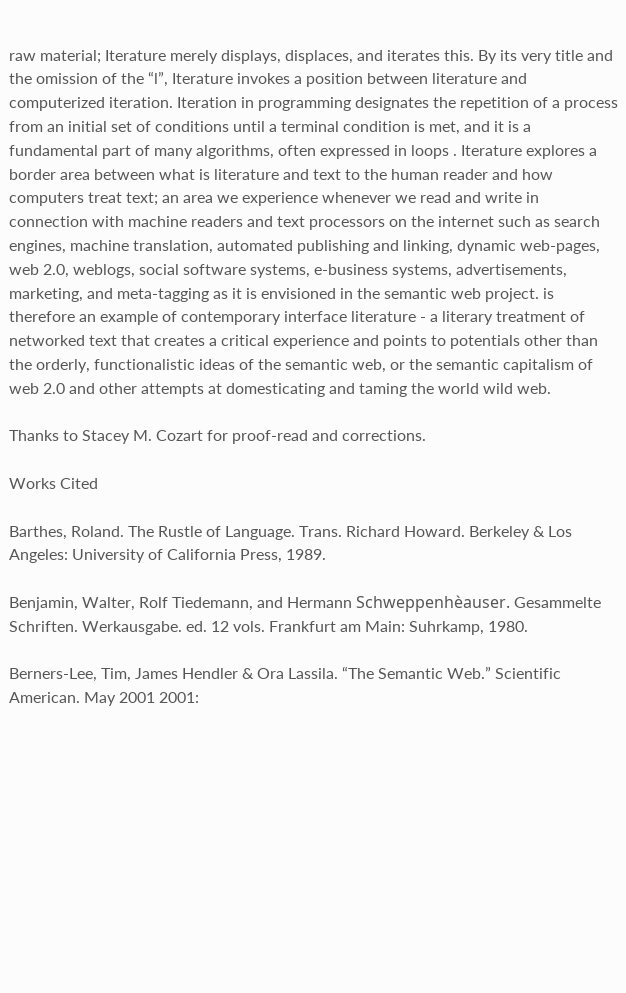raw material; Iterature merely displays, displaces, and iterates this. By its very title and the omission of the “l”, Iterature invokes a position between literature and computerized iteration. Iteration in programming designates the repetition of a process from an initial set of conditions until a terminal condition is met, and it is a fundamental part of many algorithms, often expressed in loops . Iterature explores a border area between what is literature and text to the human reader and how computers treat text; an area we experience whenever we read and write in connection with machine readers and text processors on the internet such as search engines, machine translation, automated publishing and linking, dynamic web-pages, web 2.0, weblogs, social software systems, e-business systems, advertisements, marketing, and meta-tagging as it is envisioned in the semantic web project. is therefore an example of contemporary interface literature - a literary treatment of networked text that creates a critical experience and points to potentials other than the orderly, functionalistic ideas of the semantic web, or the semantic capitalism of web 2.0 and other attempts at domesticating and taming the world wild web.

Thanks to Stacey M. Cozart for proof-read and corrections.

Works Cited

Barthes, Roland. The Rustle of Language. Trans. Richard Howard. Berkeley & Los Angeles: University of California Press, 1989.

Benjamin, Walter, Rolf Tiedemann, and Hermann Schweppenhèauser. Gesammelte Schriften. Werkausgabe. ed. 12 vols. Frankfurt am Main: Suhrkamp, 1980.

Berners-Lee, Tim, James Hendler & Ora Lassila. “The Semantic Web.” Scientific American. May 2001 2001: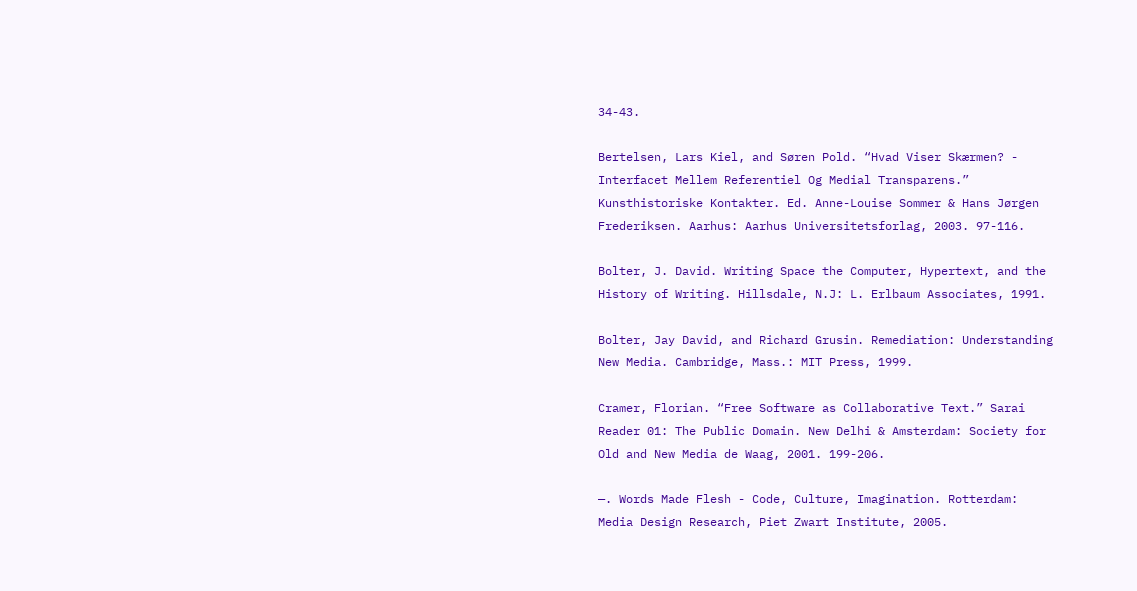34-43.

Bertelsen, Lars Kiel, and Søren Pold. “Hvad Viser Skærmen? - Interfacet Mellem Referentiel Og Medial Transparens.” Kunsthistoriske Kontakter. Ed. Anne-Louise Sommer & Hans Jørgen Frederiksen. Aarhus: Aarhus Universitetsforlag, 2003. 97-116.

Bolter, J. David. Writing Space the Computer, Hypertext, and the History of Writing. Hillsdale, N.J: L. Erlbaum Associates, 1991.

Bolter, Jay David, and Richard Grusin. Remediation: Understanding New Media. Cambridge, Mass.: MIT Press, 1999.

Cramer, Florian. “Free Software as Collaborative Text.” Sarai Reader 01: The Public Domain. New Delhi & Amsterdam: Society for Old and New Media de Waag, 2001. 199-206.

—. Words Made Flesh - Code, Culture, Imagination. Rotterdam: Media Design Research, Piet Zwart Institute, 2005.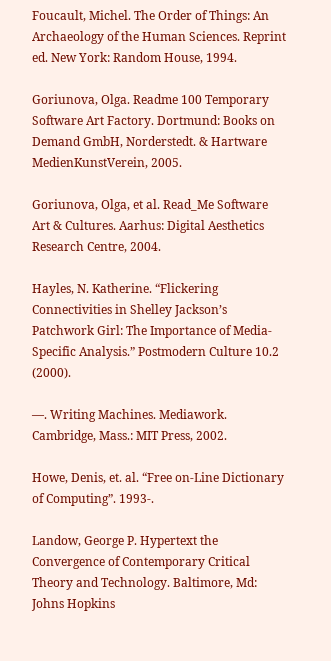Foucault, Michel. The Order of Things: An Archaeology of the Human Sciences. Reprint ed. New York: Random House, 1994.

Goriunova, Olga. Readme 100 Temporary Software Art Factory. Dortmund: Books on Demand GmbH, Norderstedt. & Hartware MedienKunstVerein, 2005.

Goriunova, Olga, et al. Read_Me Software Art & Cultures. Aarhus: Digital Aesthetics Research Centre, 2004.

Hayles, N. Katherine. “Flickering Connectivities in Shelley Jackson’s Patchwork Girl: The Importance of Media-Specific Analysis.” Postmodern Culture 10.2 (2000).

—. Writing Machines. Mediawork. Cambridge, Mass.: MIT Press, 2002.

Howe, Denis, et. al. “Free on-Line Dictionary of Computing”. 1993-.

Landow, George P. Hypertext the Convergence of Contemporary Critical Theory and Technology. Baltimore, Md: Johns Hopkins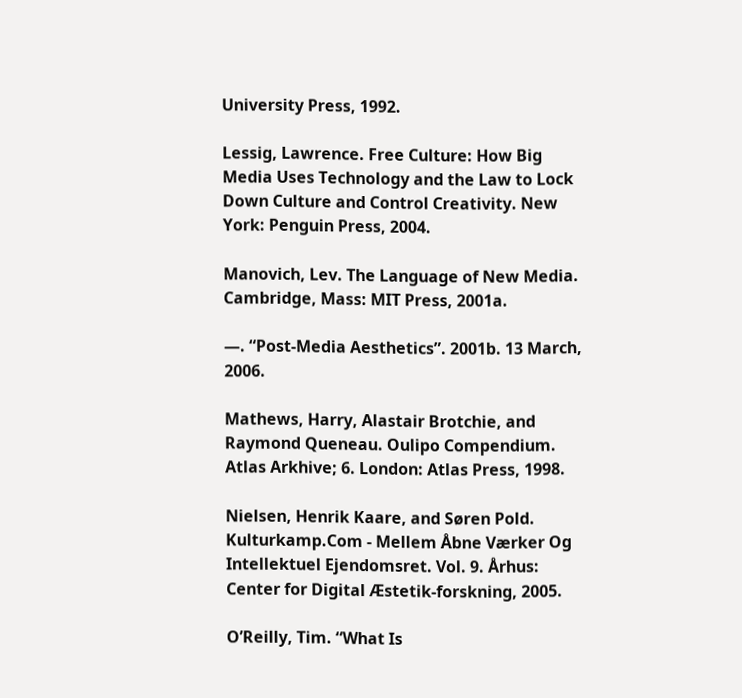University Press, 1992.

Lessig, Lawrence. Free Culture: How Big Media Uses Technology and the Law to Lock Down Culture and Control Creativity. New York: Penguin Press, 2004.

Manovich, Lev. The Language of New Media. Cambridge, Mass: MIT Press, 2001a.

—. “Post-Media Aesthetics”. 2001b. 13 March, 2006.

Mathews, Harry, Alastair Brotchie, and Raymond Queneau. Oulipo Compendium. Atlas Arkhive; 6. London: Atlas Press, 1998.

Nielsen, Henrik Kaare, and Søren Pold. Kulturkamp.Com - Mellem Åbne Værker Og Intellektuel Ejendomsret. Vol. 9. Århus: Center for Digital Æstetik-forskning, 2005.

O’Reilly, Tim. “What Is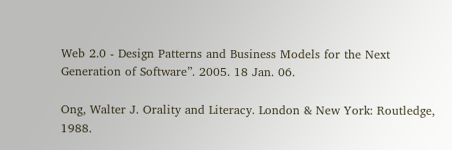Web 2.0 - Design Patterns and Business Models for the Next Generation of Software”. 2005. 18 Jan. 06.

Ong, Walter J. Orality and Literacy. London & New York: Routledge, 1988.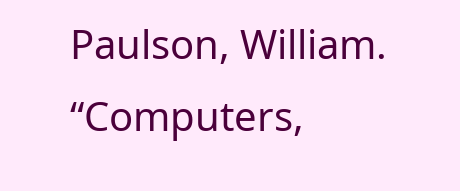Paulson, William. “Computers,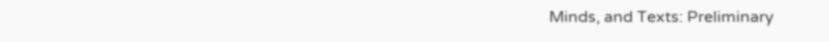Minds, and Texts: Preliminary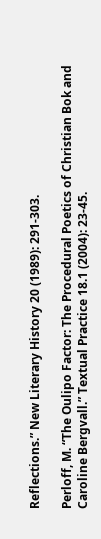Reflections.” New Literary History 20 (1989): 291-303.

Perloff, M. “The Oulipo Factor: The Procedural Poetics of Christian Bok and Caroline Bergvall.” Textual Practice 18.1 (2004): 23-45.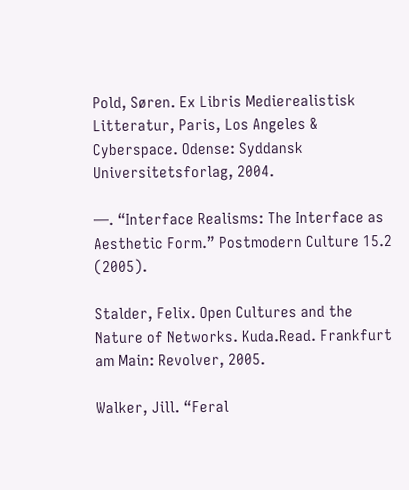Pold, Søren. Ex Libris Medierealistisk Litteratur, Paris, Los Angeles & Cyberspace. Odense: Syddansk Universitetsforlag, 2004.

—. “Interface Realisms: The Interface as Aesthetic Form.” Postmodern Culture 15.2 (2005).

Stalder, Felix. Open Cultures and the Nature of Networks. Kuda.Read. Frankfurt am Main: Revolver, 2005.

Walker, Jill. “Feral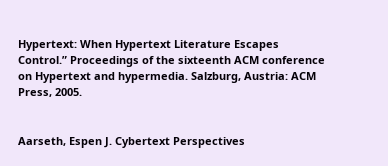Hypertext: When Hypertext Literature Escapes Control.” Proceedings of the sixteenth ACM conference on Hypertext and hypermedia. Salzburg, Austria: ACM Press, 2005.


Aarseth, Espen J. Cybertext Perspectives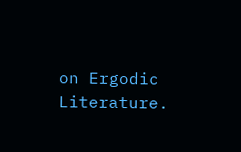on Ergodic Literature.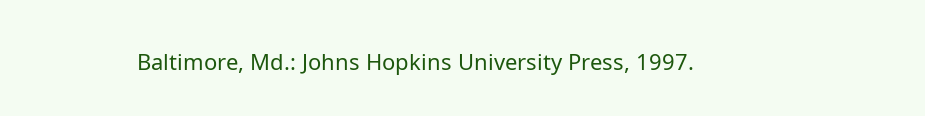Baltimore, Md.: Johns Hopkins University Press, 1997.